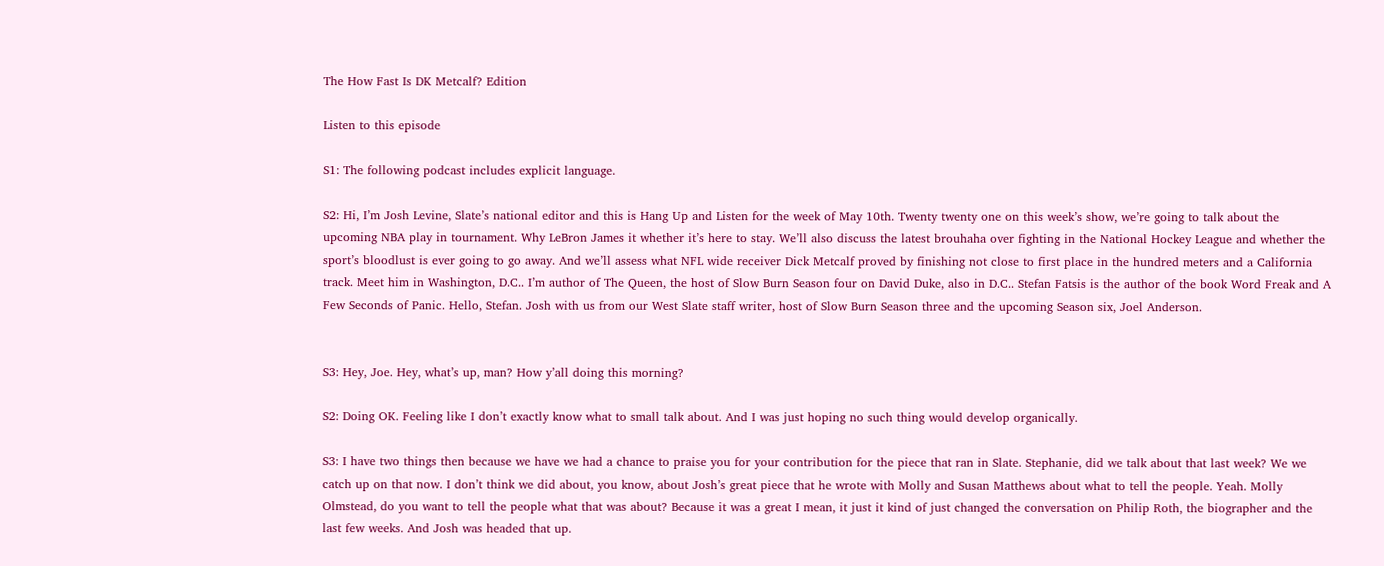The How Fast Is DK Metcalf? Edition

Listen to this episode

S1: The following podcast includes explicit language.

S2: Hi, I’m Josh Levine, Slate’s national editor and this is Hang Up and Listen for the week of May 10th. Twenty twenty one on this week’s show, we’re going to talk about the upcoming NBA play in tournament. Why LeBron James it whether it’s here to stay. We’ll also discuss the latest brouhaha over fighting in the National Hockey League and whether the sport’s bloodlust is ever going to go away. And we’ll assess what NFL wide receiver Dick Metcalf proved by finishing not close to first place in the hundred meters and a California track. Meet him in Washington, D.C.. I’m author of The Queen, the host of Slow Burn Season four on David Duke, also in D.C.. Stefan Fatsis is the author of the book Word Freak and A Few Seconds of Panic. Hello, Stefan. Josh with us from our West Slate staff writer, host of Slow Burn Season three and the upcoming Season six, Joel Anderson.


S3: Hey, Joe. Hey, what’s up, man? How y’all doing this morning?

S2: Doing OK. Feeling like I don’t exactly know what to small talk about. And I was just hoping no such thing would develop organically.

S3: I have two things then because we have we had a chance to praise you for your contribution for the piece that ran in Slate. Stephanie, did we talk about that last week? We we catch up on that now. I don’t think we did about, you know, about Josh’s great piece that he wrote with Molly and Susan Matthews about what to tell the people. Yeah. Molly Olmstead, do you want to tell the people what that was about? Because it was a great I mean, it just it kind of just changed the conversation on Philip Roth, the biographer and the last few weeks. And Josh was headed that up.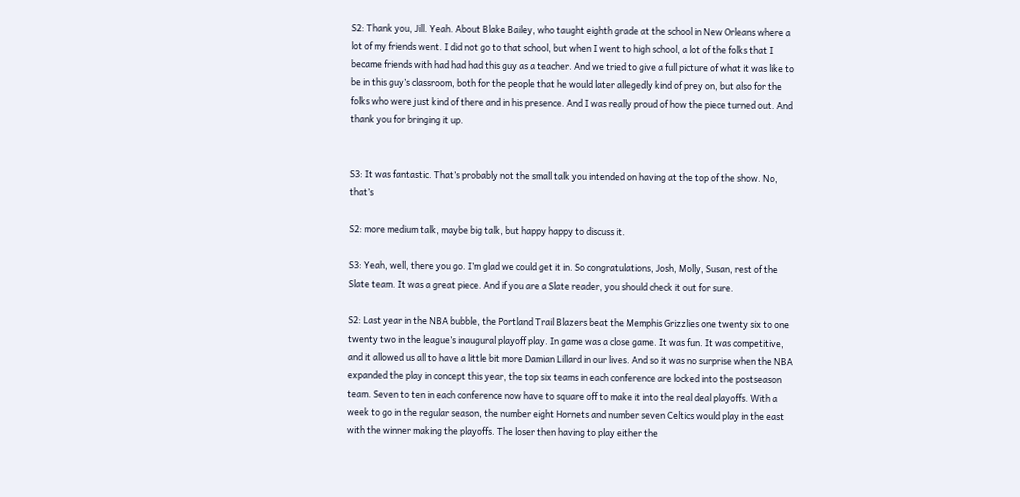S2: Thank you, Jill. Yeah. About Blake Bailey, who taught eighth grade at the school in New Orleans where a lot of my friends went. I did not go to that school, but when I went to high school, a lot of the folks that I became friends with had had had this guy as a teacher. And we tried to give a full picture of what it was like to be in this guy’s classroom, both for the people that he would later allegedly kind of prey on, but also for the folks who were just kind of there and in his presence. And I was really proud of how the piece turned out. And thank you for bringing it up.


S3: It was fantastic. That’s probably not the small talk you intended on having at the top of the show. No, that’s

S2: more medium talk, maybe big talk, but happy happy to discuss it.

S3: Yeah, well, there you go. I’m glad we could get it in. So congratulations, Josh, Molly, Susan, rest of the Slate team. It was a great piece. And if you are a Slate reader, you should check it out for sure.

S2: Last year in the NBA bubble, the Portland Trail Blazers beat the Memphis Grizzlies one twenty six to one twenty two in the league’s inaugural playoff play. In game was a close game. It was fun. It was competitive, and it allowed us all to have a little bit more Damian Lillard in our lives. And so it was no surprise when the NBA expanded the play in concept this year, the top six teams in each conference are locked into the postseason team. Seven to ten in each conference now have to square off to make it into the real deal playoffs. With a week to go in the regular season, the number eight Hornets and number seven Celtics would play in the east with the winner making the playoffs. The loser then having to play either the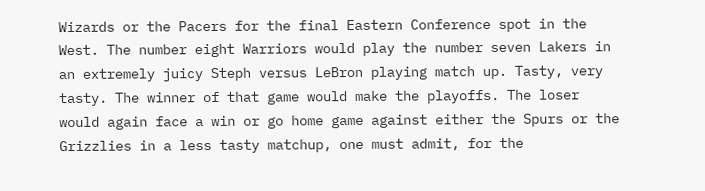Wizards or the Pacers for the final Eastern Conference spot in the West. The number eight Warriors would play the number seven Lakers in an extremely juicy Steph versus LeBron playing match up. Tasty, very tasty. The winner of that game would make the playoffs. The loser would again face a win or go home game against either the Spurs or the Grizzlies in a less tasty matchup, one must admit, for the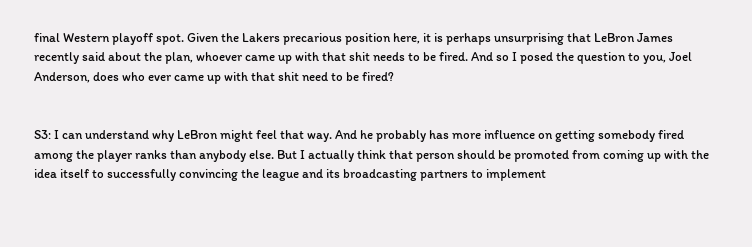final Western playoff spot. Given the Lakers precarious position here, it is perhaps unsurprising that LeBron James recently said about the plan, whoever came up with that shit needs to be fired. And so I posed the question to you, Joel Anderson, does who ever came up with that shit need to be fired?


S3: I can understand why LeBron might feel that way. And he probably has more influence on getting somebody fired among the player ranks than anybody else. But I actually think that person should be promoted from coming up with the idea itself to successfully convincing the league and its broadcasting partners to implement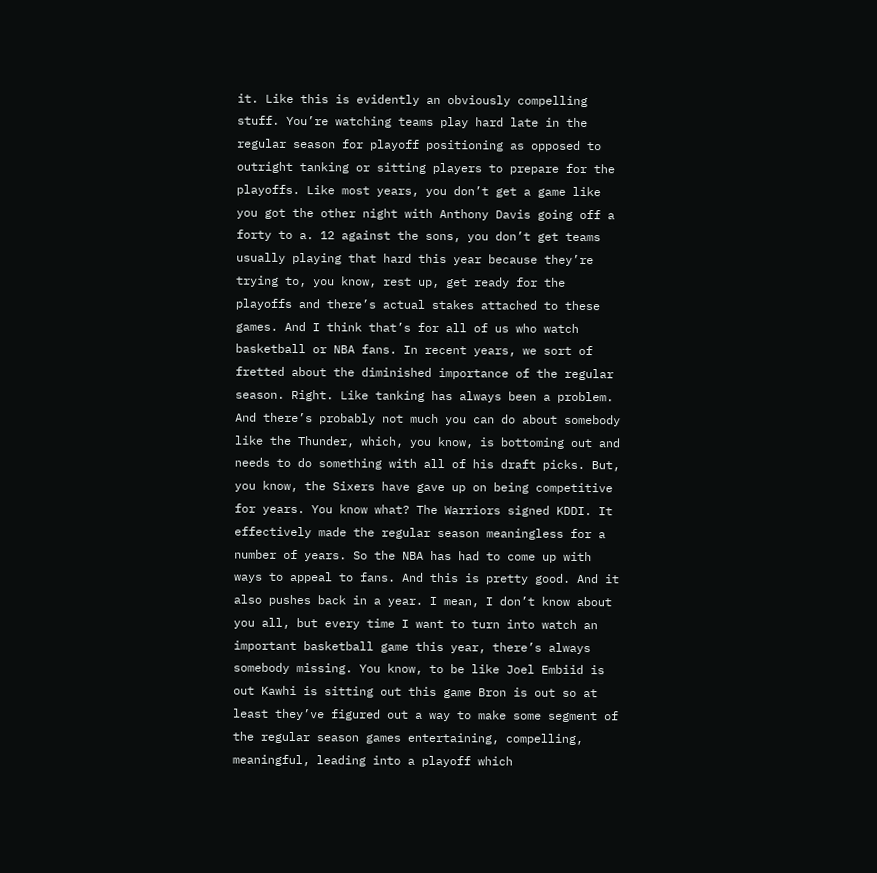it. Like this is evidently an obviously compelling stuff. You’re watching teams play hard late in the regular season for playoff positioning as opposed to outright tanking or sitting players to prepare for the playoffs. Like most years, you don’t get a game like you got the other night with Anthony Davis going off a forty to a. 12 against the sons, you don’t get teams usually playing that hard this year because they’re trying to, you know, rest up, get ready for the playoffs and there’s actual stakes attached to these games. And I think that’s for all of us who watch basketball or NBA fans. In recent years, we sort of fretted about the diminished importance of the regular season. Right. Like tanking has always been a problem. And there’s probably not much you can do about somebody like the Thunder, which, you know, is bottoming out and needs to do something with all of his draft picks. But, you know, the Sixers have gave up on being competitive for years. You know what? The Warriors signed KDDI. It effectively made the regular season meaningless for a number of years. So the NBA has had to come up with ways to appeal to fans. And this is pretty good. And it also pushes back in a year. I mean, I don’t know about you all, but every time I want to turn into watch an important basketball game this year, there’s always somebody missing. You know, to be like Joel Embiid is out Kawhi is sitting out this game Bron is out so at least they’ve figured out a way to make some segment of the regular season games entertaining, compelling, meaningful, leading into a playoff which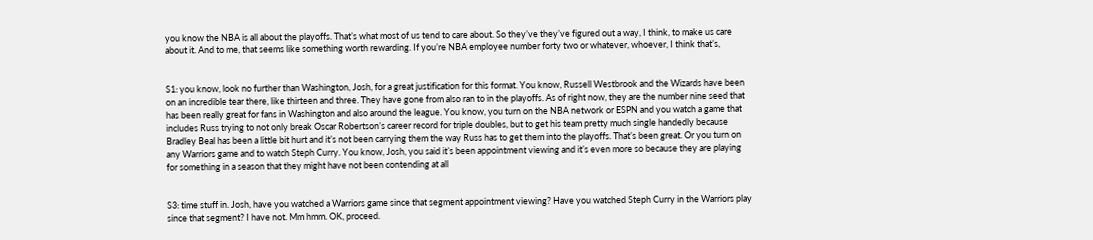you know the NBA is all about the playoffs. That’s what most of us tend to care about. So they’ve they’ve figured out a way, I think, to make us care about it. And to me, that seems like something worth rewarding. If you’re NBA employee number forty two or whatever, whoever, I think that’s,


S1: you know, look no further than Washington, Josh, for a great justification for this format. You know, Russell Westbrook and the Wizards have been on an incredible tear there, like thirteen and three. They have gone from also ran to in the playoffs. As of right now, they are the number nine seed that has been really great for fans in Washington and also around the league. You know, you turn on the NBA network or ESPN and you watch a game that includes Russ trying to not only break Oscar Robertson’s career record for triple doubles, but to get his team pretty much single handedly because Bradley Beal has been a little bit hurt and it’s not been carrying them the way Russ has to get them into the playoffs. That’s been great. Or you turn on any Warriors game and to watch Steph Curry. You know, Josh, you said it’s been appointment viewing and it’s even more so because they are playing for something in a season that they might have not been contending at all


S3: time stuff in. Josh, have you watched a Warriors game since that segment appointment viewing? Have you watched Steph Curry in the Warriors play since that segment? I have not. Mm hmm. OK, proceed.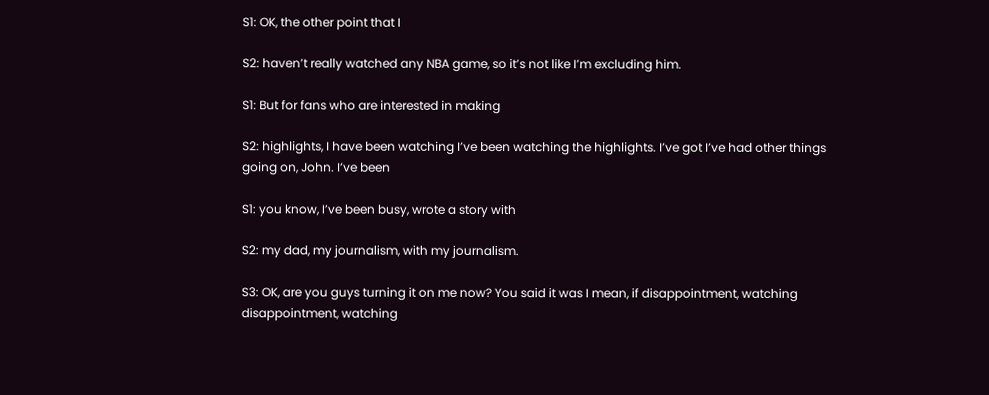S1: OK, the other point that I

S2: haven’t really watched any NBA game, so it’s not like I’m excluding him.

S1: But for fans who are interested in making

S2: highlights, I have been watching I’ve been watching the highlights. I’ve got I’ve had other things going on, John. I’ve been

S1: you know, I’ve been busy, wrote a story with

S2: my dad, my journalism, with my journalism.

S3: OK, are you guys turning it on me now? You said it was I mean, if disappointment, watching disappointment, watching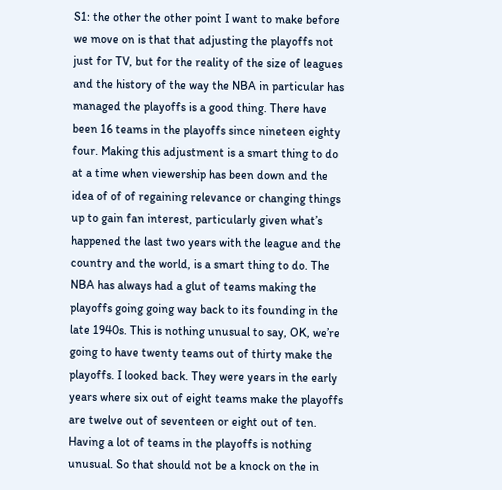S1: the other the other point I want to make before we move on is that that adjusting the playoffs not just for TV, but for the reality of the size of leagues and the history of the way the NBA in particular has managed the playoffs is a good thing. There have been 16 teams in the playoffs since nineteen eighty four. Making this adjustment is a smart thing to do at a time when viewership has been down and the idea of of of regaining relevance or changing things up to gain fan interest, particularly given what’s happened the last two years with the league and the country and the world, is a smart thing to do. The NBA has always had a glut of teams making the playoffs going going way back to its founding in the late 1940s. This is nothing unusual to say, OK, we’re going to have twenty teams out of thirty make the playoffs. I looked back. They were years in the early years where six out of eight teams make the playoffs are twelve out of seventeen or eight out of ten. Having a lot of teams in the playoffs is nothing unusual. So that should not be a knock on the in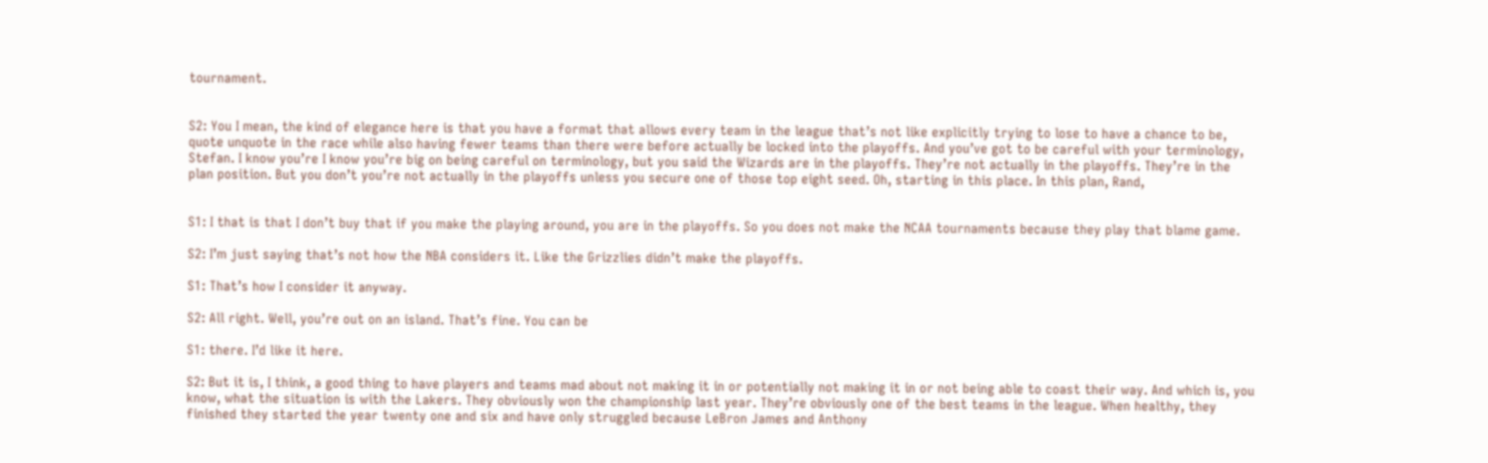tournament.


S2: You I mean, the kind of elegance here is that you have a format that allows every team in the league that’s not like explicitly trying to lose to have a chance to be, quote unquote in the race while also having fewer teams than there were before actually be locked into the playoffs. And you’ve got to be careful with your terminology, Stefan. I know you’re I know you’re big on being careful on terminology, but you said the Wizards are in the playoffs. They’re not actually in the playoffs. They’re in the plan position. But you don’t you’re not actually in the playoffs unless you secure one of those top eight seed. Oh, starting in this place. In this plan, Rand,


S1: I that is that I don’t buy that if you make the playing around, you are in the playoffs. So you does not make the NCAA tournaments because they play that blame game.

S2: I’m just saying that’s not how the NBA considers it. Like the Grizzlies didn’t make the playoffs.

S1: That’s how I consider it anyway.

S2: All right. Well, you’re out on an island. That’s fine. You can be

S1: there. I’d like it here.

S2: But it is, I think, a good thing to have players and teams mad about not making it in or potentially not making it in or not being able to coast their way. And which is, you know, what the situation is with the Lakers. They obviously won the championship last year. They’re obviously one of the best teams in the league. When healthy, they finished they started the year twenty one and six and have only struggled because LeBron James and Anthony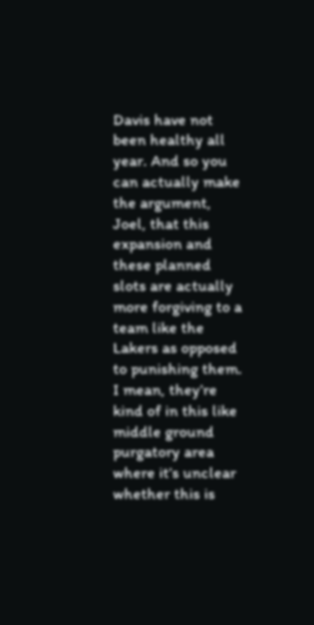Davis have not been healthy all year. And so you can actually make the argument, Joel, that this expansion and these planned slots are actually more forgiving to a team like the Lakers as opposed to punishing them. I mean, they’re kind of in this like middle ground purgatory area where it’s unclear whether this is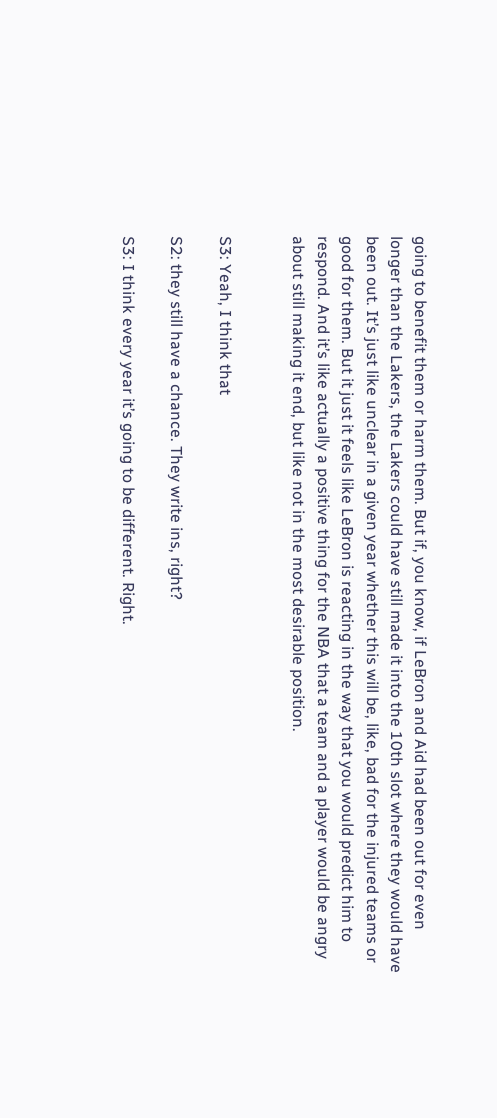going to benefit them or harm them. But if, you know, if LeBron and Aid had been out for even longer than the Lakers, the Lakers could have still made it into the 10th slot where they would have been out. It’s just like unclear in a given year whether this will be, like, bad for the injured teams or good for them. But it just it feels like LeBron is reacting in the way that you would predict him to respond. And it’s like actually a positive thing for the NBA that a team and a player would be angry about still making it end, but like not in the most desirable position.


S3: Yeah, I think that

S2: they still have a chance. They write ins, right?

S3: I think every year it’s going to be different. Right.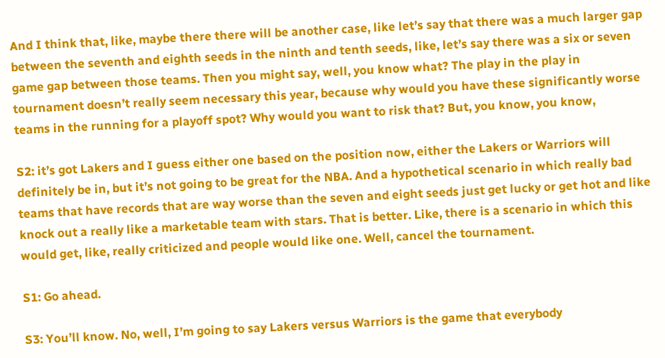And I think that, like, maybe there there will be another case, like let’s say that there was a much larger gap between the seventh and eighth seeds in the ninth and tenth seeds, like, let’s say there was a six or seven game gap between those teams. Then you might say, well, you know what? The play in the play in tournament doesn’t really seem necessary this year, because why would you have these significantly worse teams in the running for a playoff spot? Why would you want to risk that? But, you know, you know,

S2: it’s got Lakers and I guess either one based on the position now, either the Lakers or Warriors will definitely be in, but it’s not going to be great for the NBA. And a hypothetical scenario in which really bad teams that have records that are way worse than the seven and eight seeds just get lucky or get hot and like knock out a really like a marketable team with stars. That is better. Like, there is a scenario in which this would get, like, really criticized and people would like one. Well, cancel the tournament.

S1: Go ahead.

S3: You’ll know. No, well, I’m going to say Lakers versus Warriors is the game that everybody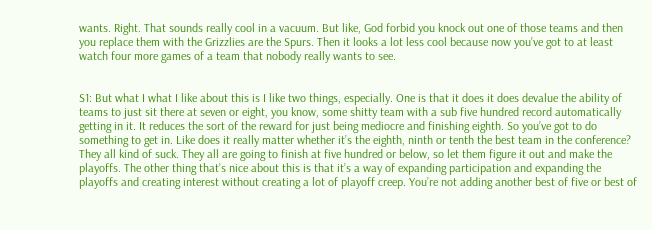wants. Right. That sounds really cool in a vacuum. But like, God forbid you knock out one of those teams and then you replace them with the Grizzlies are the Spurs. Then it looks a lot less cool because now you’ve got to at least watch four more games of a team that nobody really wants to see.


S1: But what I what I like about this is I like two things, especially. One is that it does it does devalue the ability of teams to just sit there at seven or eight, you know, some shitty team with a sub five hundred record automatically getting in it. It reduces the sort of the reward for just being mediocre and finishing eighth. So you’ve got to do something to get in. Like does it really matter whether it’s the eighth, ninth or tenth the best team in the conference? They all kind of suck. They all are going to finish at five hundred or below, so let them figure it out and make the playoffs. The other thing that’s nice about this is that it’s a way of expanding participation and expanding the playoffs and creating interest without creating a lot of playoff creep. You’re not adding another best of five or best of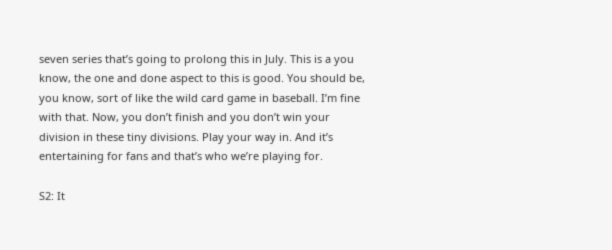seven series that’s going to prolong this in July. This is a you know, the one and done aspect to this is good. You should be, you know, sort of like the wild card game in baseball. I’m fine with that. Now, you don’t finish and you don’t win your division in these tiny divisions. Play your way in. And it’s entertaining for fans and that’s who we’re playing for.

S2: It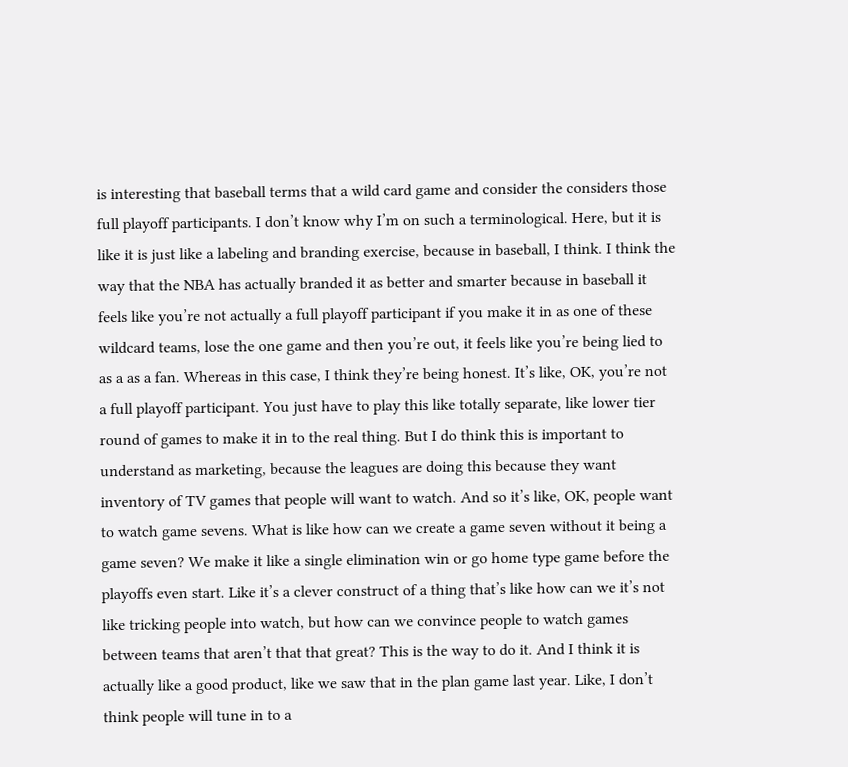is interesting that baseball terms that a wild card game and consider the considers those full playoff participants. I don’t know why I’m on such a terminological. Here, but it is like it is just like a labeling and branding exercise, because in baseball, I think. I think the way that the NBA has actually branded it as better and smarter because in baseball it feels like you’re not actually a full playoff participant if you make it in as one of these wildcard teams, lose the one game and then you’re out, it feels like you’re being lied to as a as a fan. Whereas in this case, I think they’re being honest. It’s like, OK, you’re not a full playoff participant. You just have to play this like totally separate, like lower tier round of games to make it in to the real thing. But I do think this is important to understand as marketing, because the leagues are doing this because they want inventory of TV games that people will want to watch. And so it’s like, OK, people want to watch game sevens. What is like how can we create a game seven without it being a game seven? We make it like a single elimination win or go home type game before the playoffs even start. Like it’s a clever construct of a thing that’s like how can we it’s not like tricking people into watch, but how can we convince people to watch games between teams that aren’t that that great? This is the way to do it. And I think it is actually like a good product, like we saw that in the plan game last year. Like, I don’t think people will tune in to a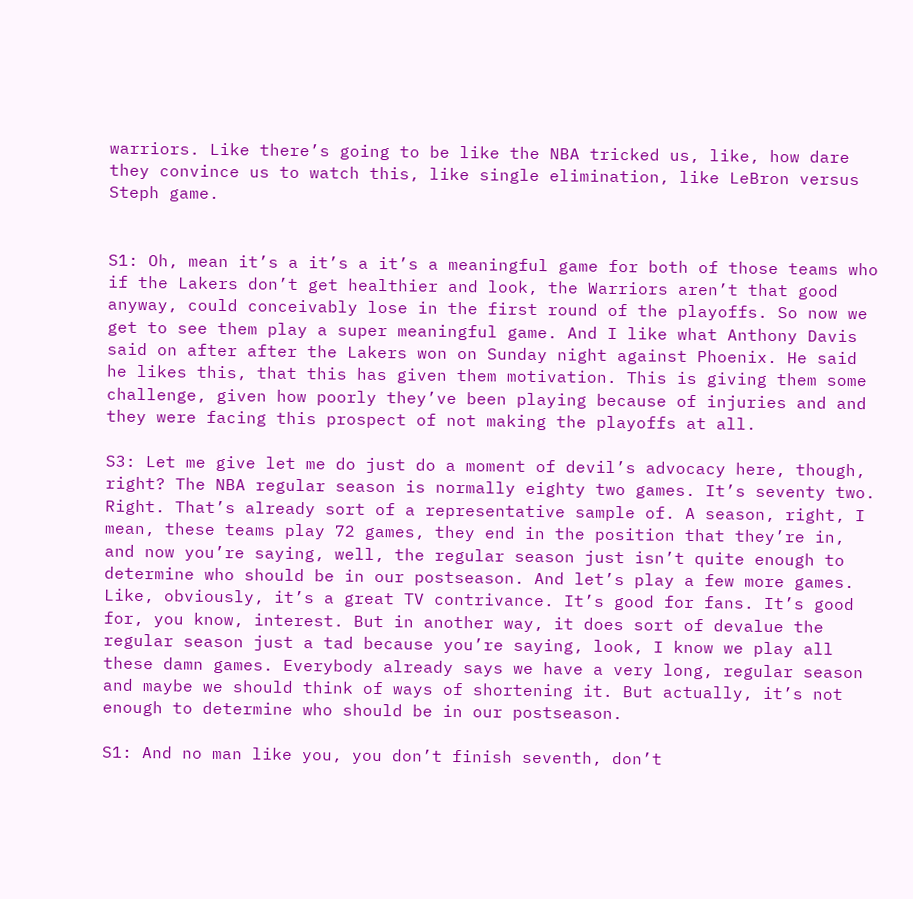warriors. Like there’s going to be like the NBA tricked us, like, how dare they convince us to watch this, like single elimination, like LeBron versus Steph game.


S1: Oh, mean it’s a it’s a it’s a meaningful game for both of those teams who if the Lakers don’t get healthier and look, the Warriors aren’t that good anyway, could conceivably lose in the first round of the playoffs. So now we get to see them play a super meaningful game. And I like what Anthony Davis said on after after the Lakers won on Sunday night against Phoenix. He said he likes this, that this has given them motivation. This is giving them some challenge, given how poorly they’ve been playing because of injuries and and they were facing this prospect of not making the playoffs at all.

S3: Let me give let me do just do a moment of devil’s advocacy here, though, right? The NBA regular season is normally eighty two games. It’s seventy two. Right. That’s already sort of a representative sample of. A season, right, I mean, these teams play 72 games, they end in the position that they’re in, and now you’re saying, well, the regular season just isn’t quite enough to determine who should be in our postseason. And let’s play a few more games. Like, obviously, it’s a great TV contrivance. It’s good for fans. It’s good for, you know, interest. But in another way, it does sort of devalue the regular season just a tad because you’re saying, look, I know we play all these damn games. Everybody already says we have a very long, regular season and maybe we should think of ways of shortening it. But actually, it’s not enough to determine who should be in our postseason.

S1: And no man like you, you don’t finish seventh, don’t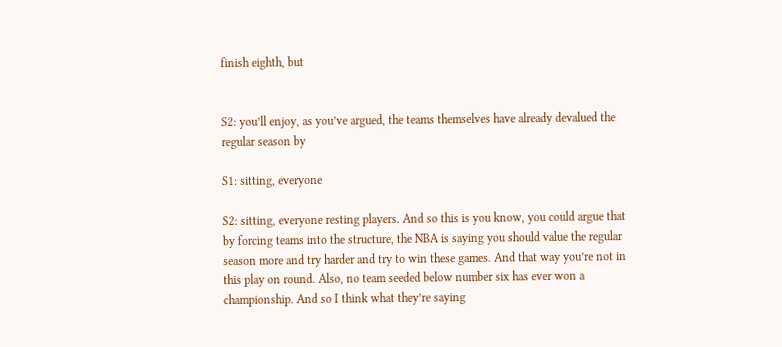finish eighth, but


S2: you’ll enjoy, as you’ve argued, the teams themselves have already devalued the regular season by

S1: sitting, everyone

S2: sitting, everyone resting players. And so this is you know, you could argue that by forcing teams into the structure, the NBA is saying you should value the regular season more and try harder and try to win these games. And that way you’re not in this play on round. Also, no team seeded below number six has ever won a championship. And so I think what they’re saying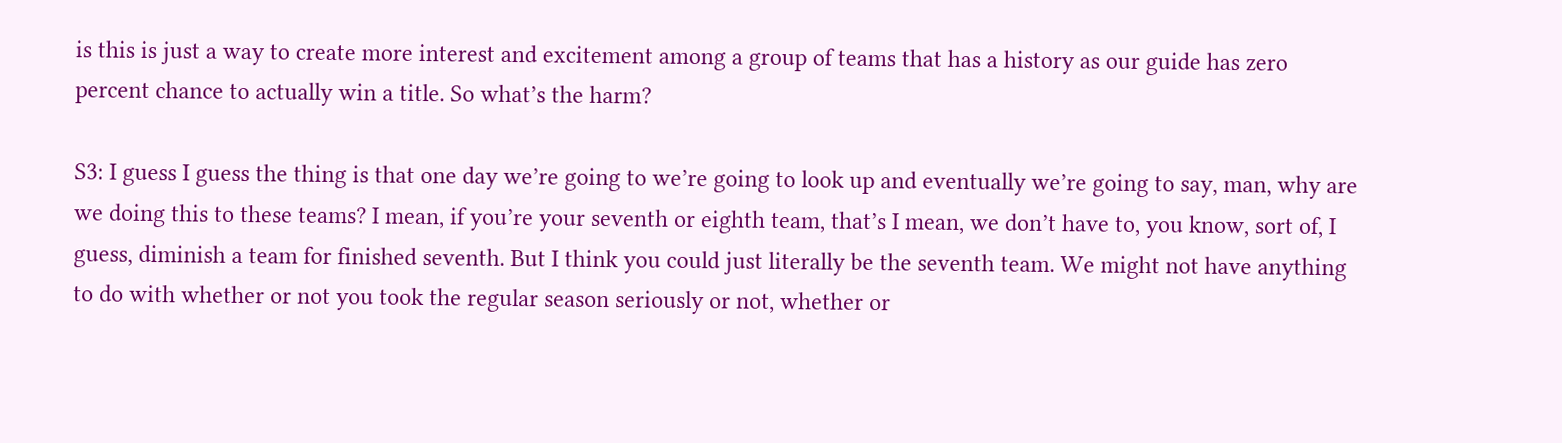is this is just a way to create more interest and excitement among a group of teams that has a history as our guide has zero percent chance to actually win a title. So what’s the harm?

S3: I guess I guess the thing is that one day we’re going to we’re going to look up and eventually we’re going to say, man, why are we doing this to these teams? I mean, if you’re your seventh or eighth team, that’s I mean, we don’t have to, you know, sort of, I guess, diminish a team for finished seventh. But I think you could just literally be the seventh team. We might not have anything to do with whether or not you took the regular season seriously or not, whether or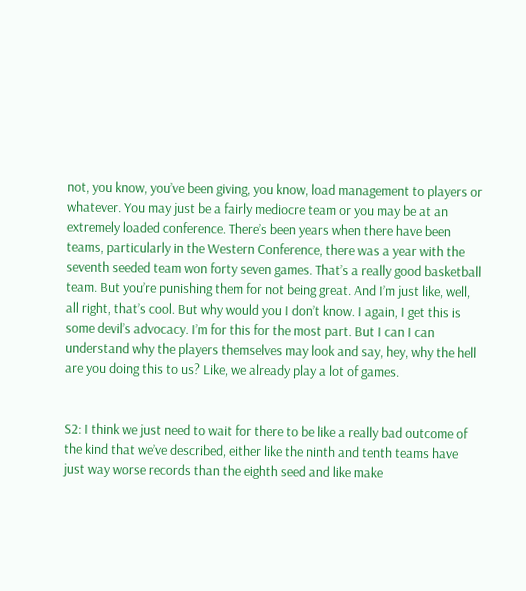not, you know, you’ve been giving, you know, load management to players or whatever. You may just be a fairly mediocre team or you may be at an extremely loaded conference. There’s been years when there have been teams, particularly in the Western Conference, there was a year with the seventh seeded team won forty seven games. That’s a really good basketball team. But you’re punishing them for not being great. And I’m just like, well, all right, that’s cool. But why would you I don’t know. I again, I get this is some devil’s advocacy. I’m for this for the most part. But I can I can understand why the players themselves may look and say, hey, why the hell are you doing this to us? Like, we already play a lot of games.


S2: I think we just need to wait for there to be like a really bad outcome of the kind that we’ve described, either like the ninth and tenth teams have just way worse records than the eighth seed and like make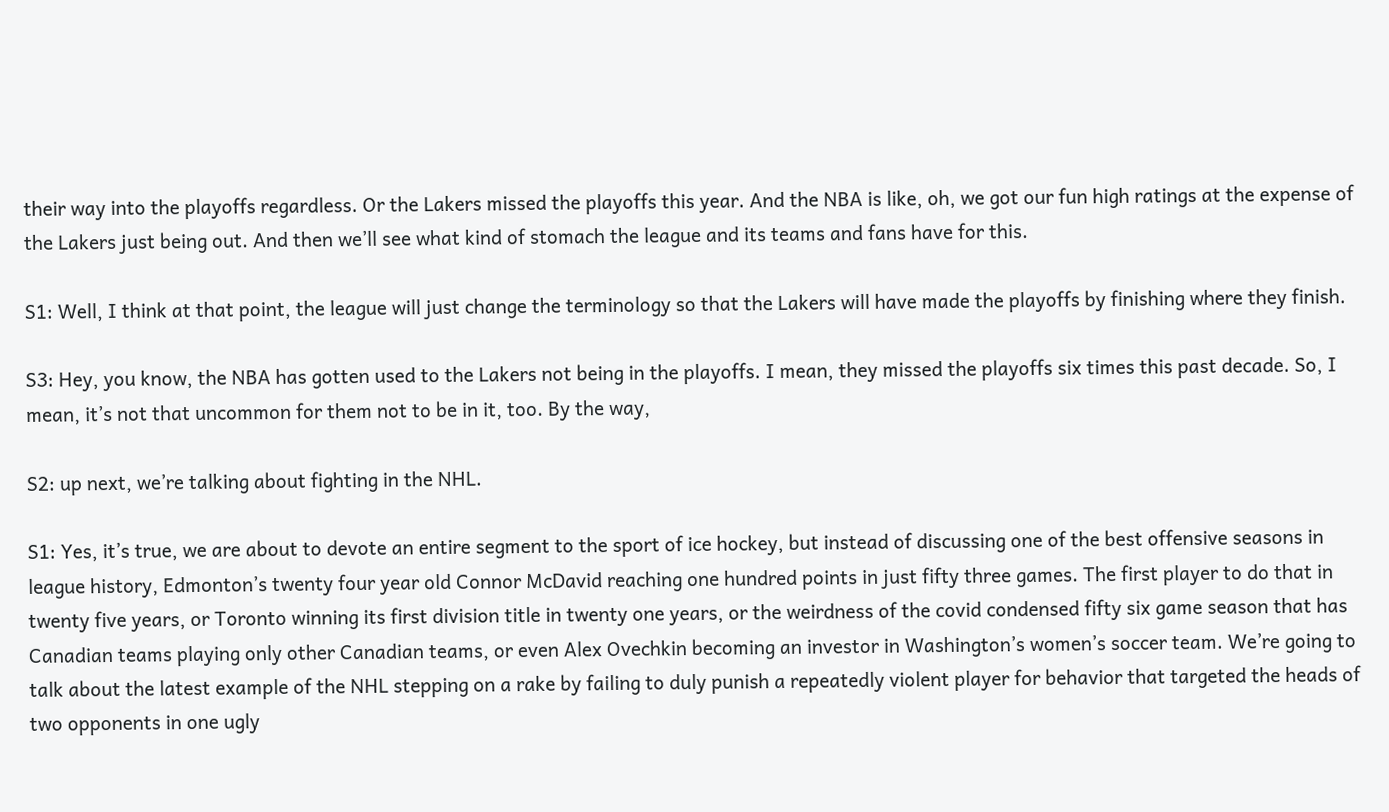their way into the playoffs regardless. Or the Lakers missed the playoffs this year. And the NBA is like, oh, we got our fun high ratings at the expense of the Lakers just being out. And then we’ll see what kind of stomach the league and its teams and fans have for this.

S1: Well, I think at that point, the league will just change the terminology so that the Lakers will have made the playoffs by finishing where they finish.

S3: Hey, you know, the NBA has gotten used to the Lakers not being in the playoffs. I mean, they missed the playoffs six times this past decade. So, I mean, it’s not that uncommon for them not to be in it, too. By the way,

S2: up next, we’re talking about fighting in the NHL.

S1: Yes, it’s true, we are about to devote an entire segment to the sport of ice hockey, but instead of discussing one of the best offensive seasons in league history, Edmonton’s twenty four year old Connor McDavid reaching one hundred points in just fifty three games. The first player to do that in twenty five years, or Toronto winning its first division title in twenty one years, or the weirdness of the covid condensed fifty six game season that has Canadian teams playing only other Canadian teams, or even Alex Ovechkin becoming an investor in Washington’s women’s soccer team. We’re going to talk about the latest example of the NHL stepping on a rake by failing to duly punish a repeatedly violent player for behavior that targeted the heads of two opponents in one ugly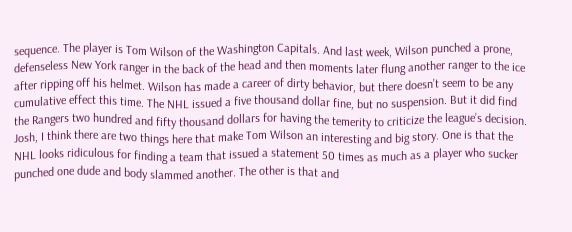sequence. The player is Tom Wilson of the Washington Capitals. And last week, Wilson punched a prone, defenseless New York ranger in the back of the head and then moments later flung another ranger to the ice after ripping off his helmet. Wilson has made a career of dirty behavior, but there doesn’t seem to be any cumulative effect this time. The NHL issued a five thousand dollar fine, but no suspension. But it did find the Rangers two hundred and fifty thousand dollars for having the temerity to criticize the league’s decision. Josh, I think there are two things here that make Tom Wilson an interesting and big story. One is that the NHL looks ridiculous for finding a team that issued a statement 50 times as much as a player who sucker punched one dude and body slammed another. The other is that and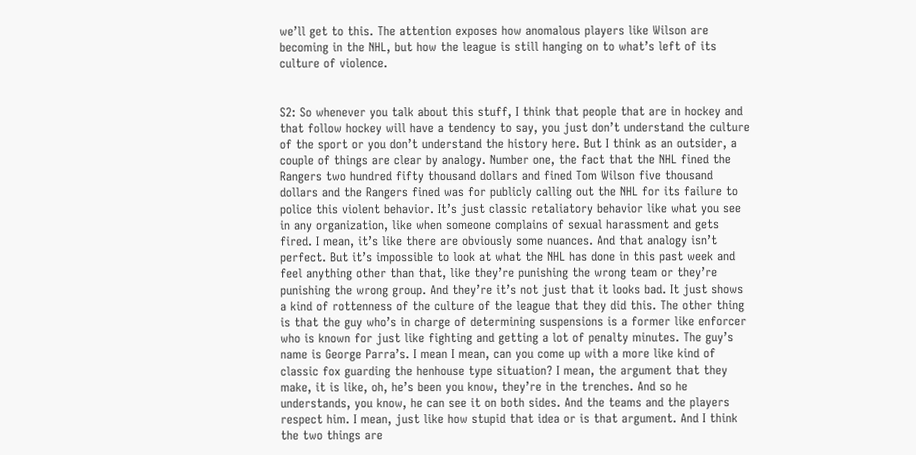we’ll get to this. The attention exposes how anomalous players like Wilson are becoming in the NHL, but how the league is still hanging on to what’s left of its culture of violence.


S2: So whenever you talk about this stuff, I think that people that are in hockey and that follow hockey will have a tendency to say, you just don’t understand the culture of the sport or you don’t understand the history here. But I think as an outsider, a couple of things are clear by analogy. Number one, the fact that the NHL fined the Rangers two hundred fifty thousand dollars and fined Tom Wilson five thousand dollars and the Rangers fined was for publicly calling out the NHL for its failure to police this violent behavior. It’s just classic retaliatory behavior like what you see in any organization, like when someone complains of sexual harassment and gets fired. I mean, it’s like there are obviously some nuances. And that analogy isn’t perfect. But it’s impossible to look at what the NHL has done in this past week and feel anything other than that, like they’re punishing the wrong team or they’re punishing the wrong group. And they’re it’s not just that it looks bad. It just shows a kind of rottenness of the culture of the league that they did this. The other thing is that the guy who’s in charge of determining suspensions is a former like enforcer who is known for just like fighting and getting a lot of penalty minutes. The guy’s name is George Parra’s. I mean I mean, can you come up with a more like kind of classic fox guarding the henhouse type situation? I mean, the argument that they make, it is like, oh, he’s been you know, they’re in the trenches. And so he understands, you know, he can see it on both sides. And the teams and the players respect him. I mean, just like how stupid that idea or is that argument. And I think the two things are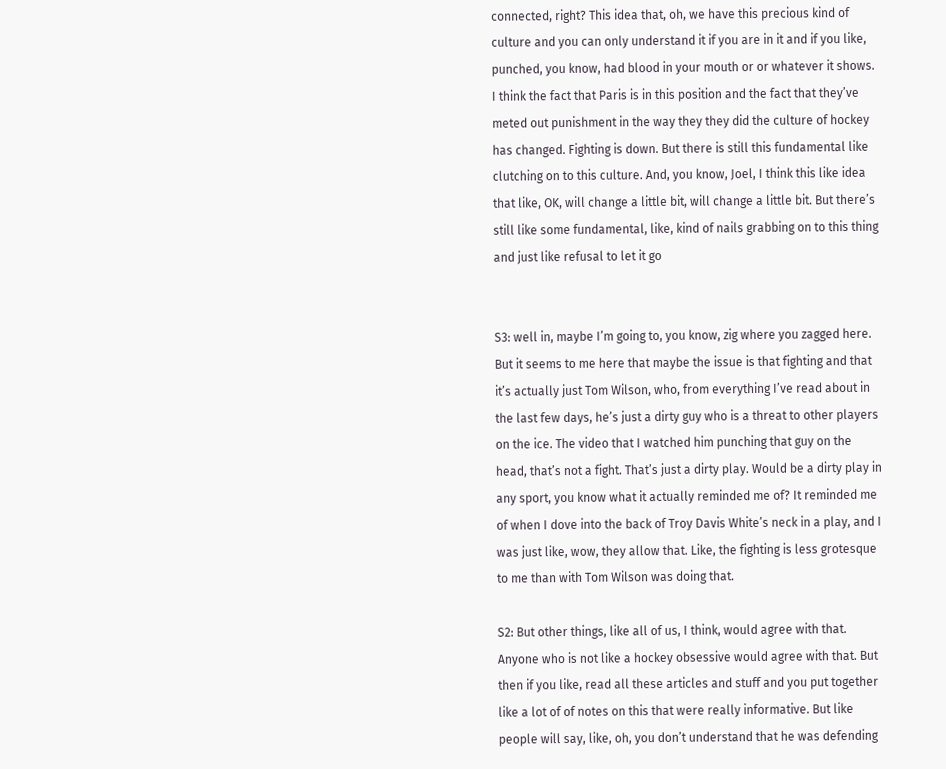connected, right? This idea that, oh, we have this precious kind of culture and you can only understand it if you are in it and if you like, punched, you know, had blood in your mouth or or whatever it shows. I think the fact that Paris is in this position and the fact that they’ve meted out punishment in the way they they did the culture of hockey has changed. Fighting is down. But there is still this fundamental like clutching on to this culture. And, you know, Joel, I think this like idea that like, OK, will change a little bit, will change a little bit. But there’s still like some fundamental, like, kind of nails grabbing on to this thing and just like refusal to let it go


S3: well in, maybe I’m going to, you know, zig where you zagged here. But it seems to me here that maybe the issue is that fighting and that it’s actually just Tom Wilson, who, from everything I’ve read about in the last few days, he’s just a dirty guy who is a threat to other players on the ice. The video that I watched him punching that guy on the head, that’s not a fight. That’s just a dirty play. Would be a dirty play in any sport, you know what it actually reminded me of? It reminded me of when I dove into the back of Troy Davis White’s neck in a play, and I was just like, wow, they allow that. Like, the fighting is less grotesque to me than with Tom Wilson was doing that.

S2: But other things, like all of us, I think, would agree with that. Anyone who is not like a hockey obsessive would agree with that. But then if you like, read all these articles and stuff and you put together like a lot of of notes on this that were really informative. But like people will say, like, oh, you don’t understand that he was defending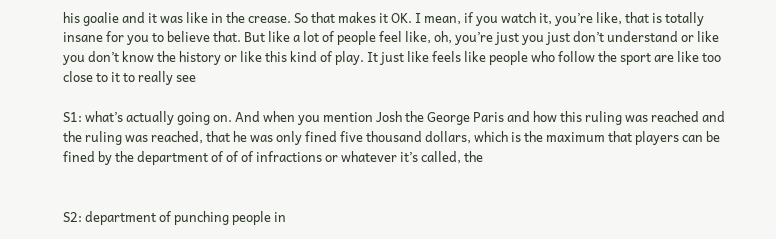his goalie and it was like in the crease. So that makes it OK. I mean, if you watch it, you’re like, that is totally insane for you to believe that. But like a lot of people feel like, oh, you’re just you just don’t understand or like you don’t know the history or like this kind of play. It just like feels like people who follow the sport are like too close to it to really see

S1: what’s actually going on. And when you mention Josh the George Paris and how this ruling was reached and the ruling was reached, that he was only fined five thousand dollars, which is the maximum that players can be fined by the department of of of infractions or whatever it’s called, the


S2: department of punching people in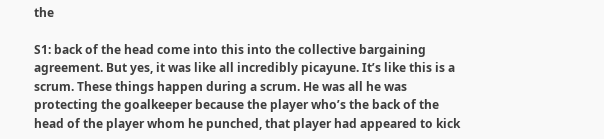the

S1: back of the head come into this into the collective bargaining agreement. But yes, it was like all incredibly picayune. It’s like this is a scrum. These things happen during a scrum. He was all he was protecting the goalkeeper because the player who’s the back of the head of the player whom he punched, that player had appeared to kick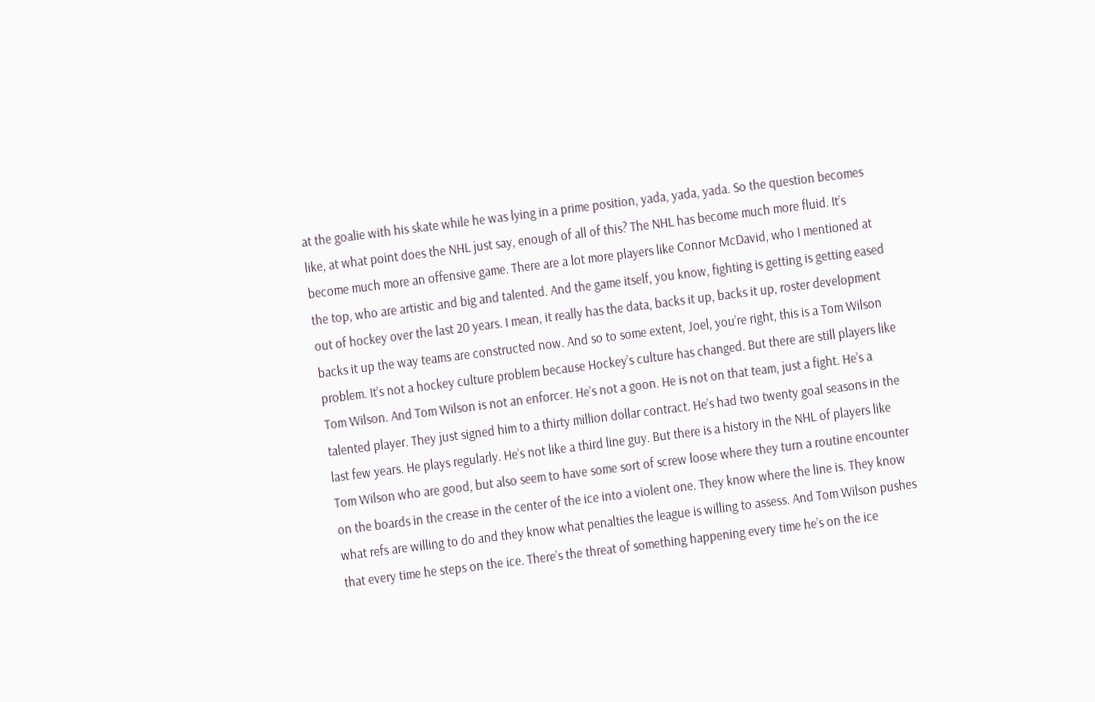at the goalie with his skate while he was lying in a prime position, yada, yada, yada. So the question becomes like, at what point does the NHL just say, enough of all of this? The NHL has become much more fluid. It’s become much more an offensive game. There are a lot more players like Connor McDavid, who I mentioned at the top, who are artistic and big and talented. And the game itself, you know, fighting is getting is getting eased out of hockey over the last 20 years. I mean, it really has the data, backs it up, backs it up, roster development backs it up the way teams are constructed now. And so to some extent, Joel, you’re right, this is a Tom Wilson problem. It’s not a hockey culture problem because Hockey’s culture has changed. But there are still players like Tom Wilson. And Tom Wilson is not an enforcer. He’s not a goon. He is not on that team, just a fight. He’s a talented player. They just signed him to a thirty million dollar contract. He’s had two twenty goal seasons in the last few years. He plays regularly. He’s not like a third line guy. But there is a history in the NHL of players like Tom Wilson who are good, but also seem to have some sort of screw loose where they turn a routine encounter on the boards in the crease in the center of the ice into a violent one. They know where the line is. They know what refs are willing to do and they know what penalties the league is willing to assess. And Tom Wilson pushes that every time he steps on the ice. There’s the threat of something happening every time he’s on the ice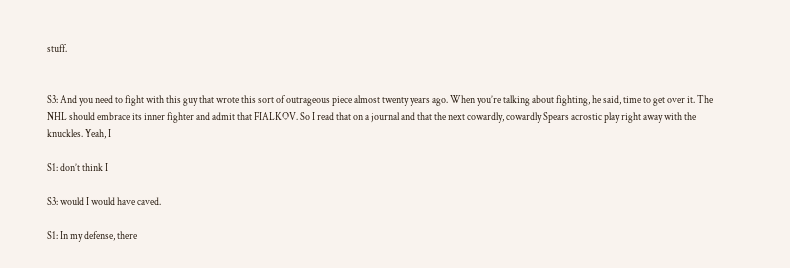stuff.


S3: And you need to fight with this guy that wrote this sort of outrageous piece almost twenty years ago. When you’re talking about fighting, he said, time to get over it. The NHL should embrace its inner fighter and admit that FIALKOV. So I read that on a journal and that the next cowardly, cowardly Spears acrostic play right away with the knuckles. Yeah, I

S1: don’t think I

S3: would I would have caved.

S1: In my defense, there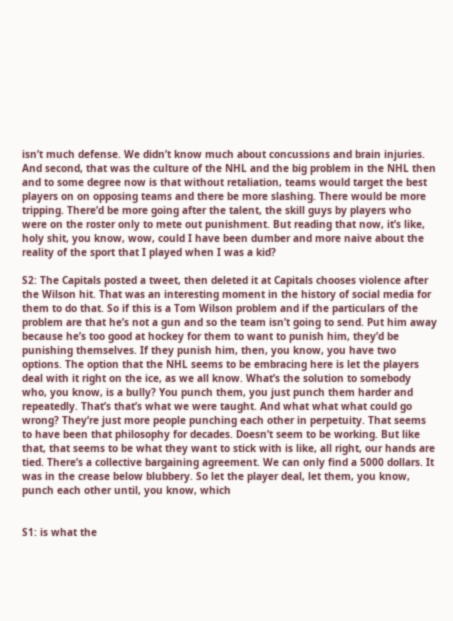isn’t much defense. We didn’t know much about concussions and brain injuries. And second, that was the culture of the NHL and the big problem in the NHL then and to some degree now is that without retaliation, teams would target the best players on on opposing teams and there be more slashing. There would be more tripping. There’d be more going after the talent, the skill guys by players who were on the roster only to mete out punishment. But reading that now, it’s like, holy shit, you know, wow, could I have been dumber and more naive about the reality of the sport that I played when I was a kid?

S2: The Capitals posted a tweet, then deleted it at Capitals chooses violence after the Wilson hit. That was an interesting moment in the history of social media for them to do that. So if this is a Tom Wilson problem and if the particulars of the problem are that he’s not a gun and so the team isn’t going to send. Put him away because he’s too good at hockey for them to want to punish him, they’d be punishing themselves. If they punish him, then, you know, you have two options. The option that the NHL seems to be embracing here is let the players deal with it right on the ice, as we all know. What’s the solution to somebody who, you know, is a bully? You punch them, you just punch them harder and repeatedly. That’s that’s what we were taught. And what what what could go wrong? They’re just more people punching each other in perpetuity. That seems to have been that philosophy for decades. Doesn’t seem to be working. But like that, that seems to be what they want to stick with is like, all right, our hands are tied. There’s a collective bargaining agreement. We can only find a 5000 dollars. It was in the crease below blubbery. So let the player deal, let them, you know, punch each other until, you know, which


S1: is what the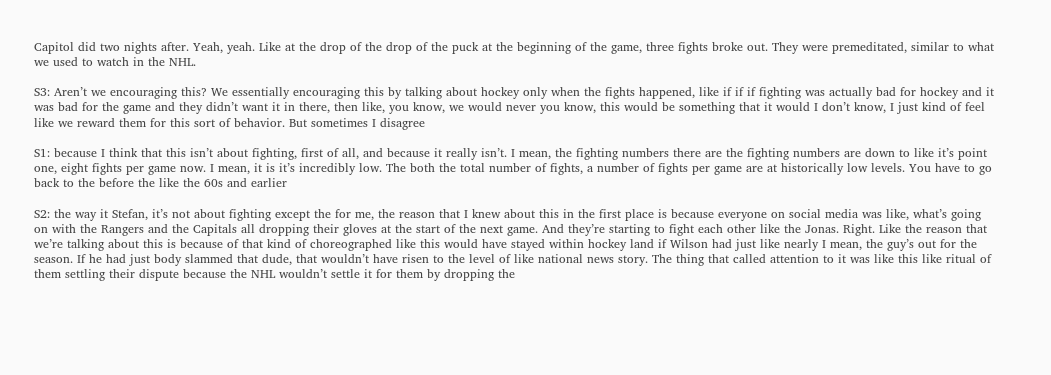Capitol did two nights after. Yeah, yeah. Like at the drop of the drop of the puck at the beginning of the game, three fights broke out. They were premeditated, similar to what we used to watch in the NHL.

S3: Aren’t we encouraging this? We essentially encouraging this by talking about hockey only when the fights happened, like if if if fighting was actually bad for hockey and it was bad for the game and they didn’t want it in there, then like, you know, we would never you know, this would be something that it would I don’t know, I just kind of feel like we reward them for this sort of behavior. But sometimes I disagree

S1: because I think that this isn’t about fighting, first of all, and because it really isn’t. I mean, the fighting numbers there are the fighting numbers are down to like it’s point one, eight fights per game now. I mean, it is it’s incredibly low. The both the total number of fights, a number of fights per game are at historically low levels. You have to go back to the before the like the 60s and earlier

S2: the way it Stefan, it’s not about fighting except the for me, the reason that I knew about this in the first place is because everyone on social media was like, what’s going on with the Rangers and the Capitals all dropping their gloves at the start of the next game. And they’re starting to fight each other like the Jonas. Right. Like the reason that we’re talking about this is because of that kind of choreographed like this would have stayed within hockey land if Wilson had just like nearly I mean, the guy’s out for the season. If he had just body slammed that dude, that wouldn’t have risen to the level of like national news story. The thing that called attention to it was like this like ritual of them settling their dispute because the NHL wouldn’t settle it for them by dropping the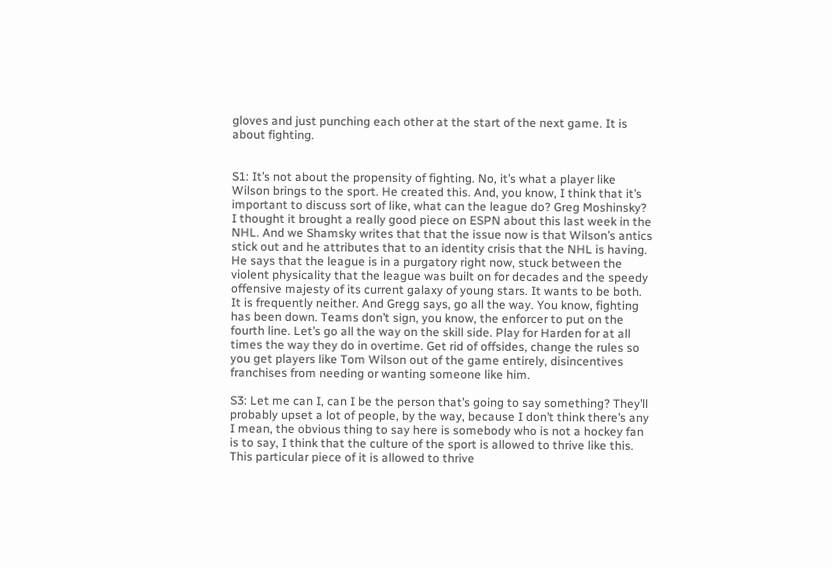gloves and just punching each other at the start of the next game. It is about fighting.


S1: It’s not about the propensity of fighting. No, it’s what a player like Wilson brings to the sport. He created this. And, you know, I think that it’s important to discuss sort of like, what can the league do? Greg Moshinsky? I thought it brought a really good piece on ESPN about this last week in the NHL. And we Shamsky writes that that the issue now is that Wilson’s antics stick out and he attributes that to an identity crisis that the NHL is having. He says that the league is in a purgatory right now, stuck between the violent physicality that the league was built on for decades and the speedy offensive majesty of its current galaxy of young stars. It wants to be both. It is frequently neither. And Gregg says, go all the way. You know, fighting has been down. Teams don’t sign, you know, the enforcer to put on the fourth line. Let’s go all the way on the skill side. Play for Harden for at all times the way they do in overtime. Get rid of offsides, change the rules so you get players like Tom Wilson out of the game entirely, disincentives franchises from needing or wanting someone like him.

S3: Let me can I, can I be the person that’s going to say something? They’ll probably upset a lot of people, by the way, because I don’t think there’s any I mean, the obvious thing to say here is somebody who is not a hockey fan is to say, I think that the culture of the sport is allowed to thrive like this. This particular piece of it is allowed to thrive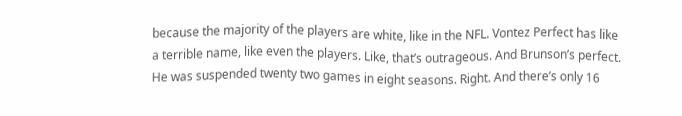because the majority of the players are white, like in the NFL. Vontez Perfect has like a terrible name, like even the players. Like, that’s outrageous. And Brunson’s perfect. He was suspended twenty two games in eight seasons. Right. And there’s only 16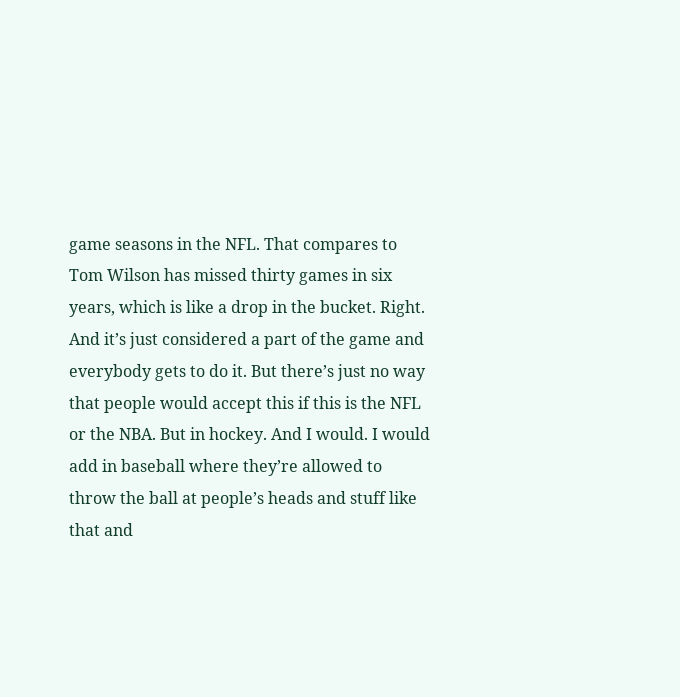game seasons in the NFL. That compares to Tom Wilson has missed thirty games in six years, which is like a drop in the bucket. Right. And it’s just considered a part of the game and everybody gets to do it. But there’s just no way that people would accept this if this is the NFL or the NBA. But in hockey. And I would. I would add in baseball where they’re allowed to throw the ball at people’s heads and stuff like that and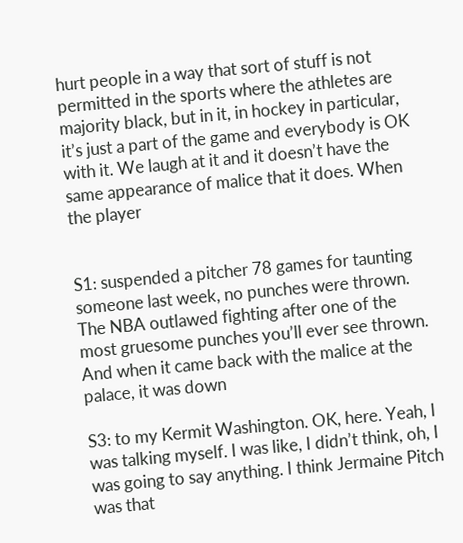hurt people in a way that sort of stuff is not permitted in the sports where the athletes are majority black, but in it, in hockey in particular, it’s just a part of the game and everybody is OK with it. We laugh at it and it doesn’t have the same appearance of malice that it does. When the player


S1: suspended a pitcher 78 games for taunting someone last week, no punches were thrown. The NBA outlawed fighting after one of the most gruesome punches you’ll ever see thrown. And when it came back with the malice at the palace, it was down

S3: to my Kermit Washington. OK, here. Yeah, I was talking myself. I was like, I didn’t think, oh, I was going to say anything. I think Jermaine Pitch was that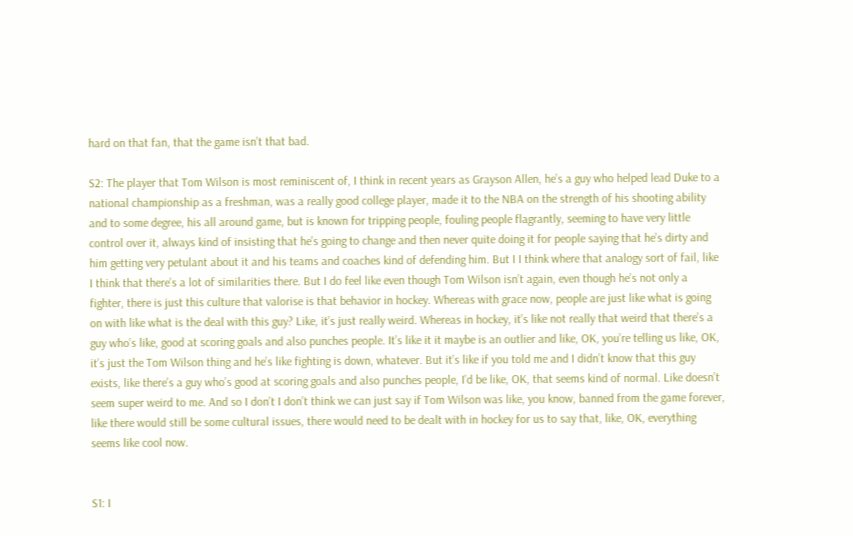hard on that fan, that the game isn’t that bad.

S2: The player that Tom Wilson is most reminiscent of, I think in recent years as Grayson Allen, he’s a guy who helped lead Duke to a national championship as a freshman, was a really good college player, made it to the NBA on the strength of his shooting ability and to some degree, his all around game, but is known for tripping people, fouling people flagrantly, seeming to have very little control over it, always kind of insisting that he’s going to change and then never quite doing it for people saying that he’s dirty and him getting very petulant about it and his teams and coaches kind of defending him. But I I think where that analogy sort of fail, like I think that there’s a lot of similarities there. But I do feel like even though Tom Wilson isn’t again, even though he’s not only a fighter, there is just this culture that valorise is that behavior in hockey. Whereas with grace now, people are just like what is going on with like what is the deal with this guy? Like, it’s just really weird. Whereas in hockey, it’s like not really that weird that there’s a guy who’s like, good at scoring goals and also punches people. It’s like it it maybe is an outlier and like, OK, you’re telling us like, OK, it’s just the Tom Wilson thing and he’s like fighting is down, whatever. But it’s like if you told me and I didn’t know that this guy exists, like there’s a guy who’s good at scoring goals and also punches people, I’d be like, OK, that seems kind of normal. Like doesn’t seem super weird to me. And so I don’t I don’t think we can just say if Tom Wilson was like, you know, banned from the game forever, like there would still be some cultural issues, there would need to be dealt with in hockey for us to say that, like, OK, everything seems like cool now.


S1: I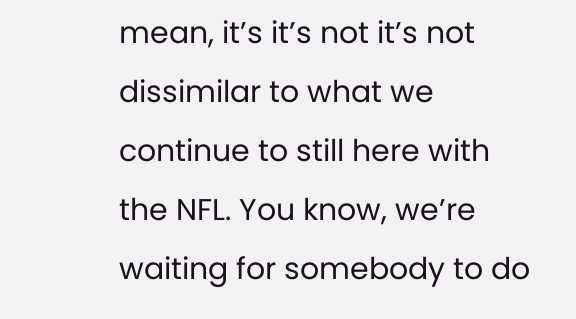mean, it’s it’s not it’s not dissimilar to what we continue to still here with the NFL. You know, we’re waiting for somebody to do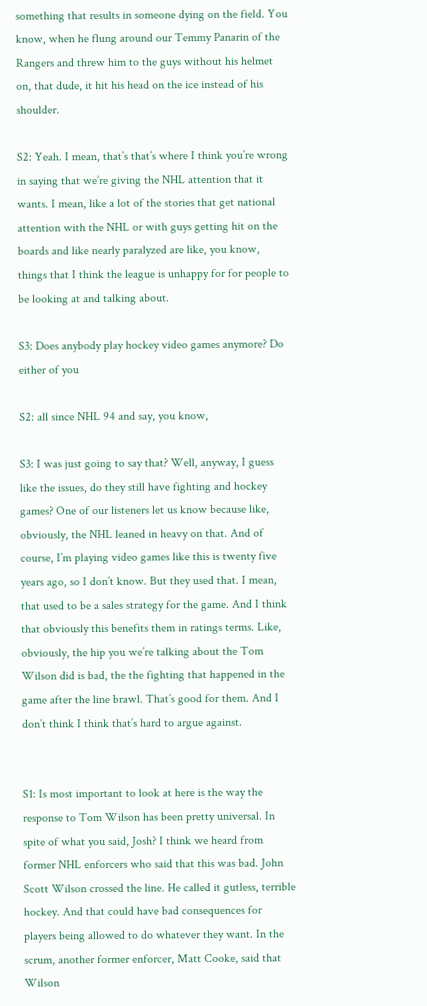something that results in someone dying on the field. You know, when he flung around our Temmy Panarin of the Rangers and threw him to the guys without his helmet on, that dude, it hit his head on the ice instead of his shoulder.

S2: Yeah. I mean, that’s that’s where I think you’re wrong in saying that we’re giving the NHL attention that it wants. I mean, like a lot of the stories that get national attention with the NHL or with guys getting hit on the boards and like nearly paralyzed are like, you know, things that I think the league is unhappy for for people to be looking at and talking about.

S3: Does anybody play hockey video games anymore? Do either of you

S2: all since NHL 94 and say, you know,

S3: I was just going to say that? Well, anyway, I guess like the issues, do they still have fighting and hockey games? One of our listeners let us know because like, obviously, the NHL leaned in heavy on that. And of course, I’m playing video games like this is twenty five years ago, so I don’t know. But they used that. I mean, that used to be a sales strategy for the game. And I think that obviously this benefits them in ratings terms. Like, obviously, the hip you we’re talking about the Tom Wilson did is bad, the the fighting that happened in the game after the line brawl. That’s good for them. And I don’t think I think that’s hard to argue against.


S1: Is most important to look at here is the way the response to Tom Wilson has been pretty universal. In spite of what you said, Josh? I think we heard from former NHL enforcers who said that this was bad. John Scott Wilson crossed the line. He called it gutless, terrible hockey. And that could have bad consequences for players being allowed to do whatever they want. In the scrum, another former enforcer, Matt Cooke, said that Wilson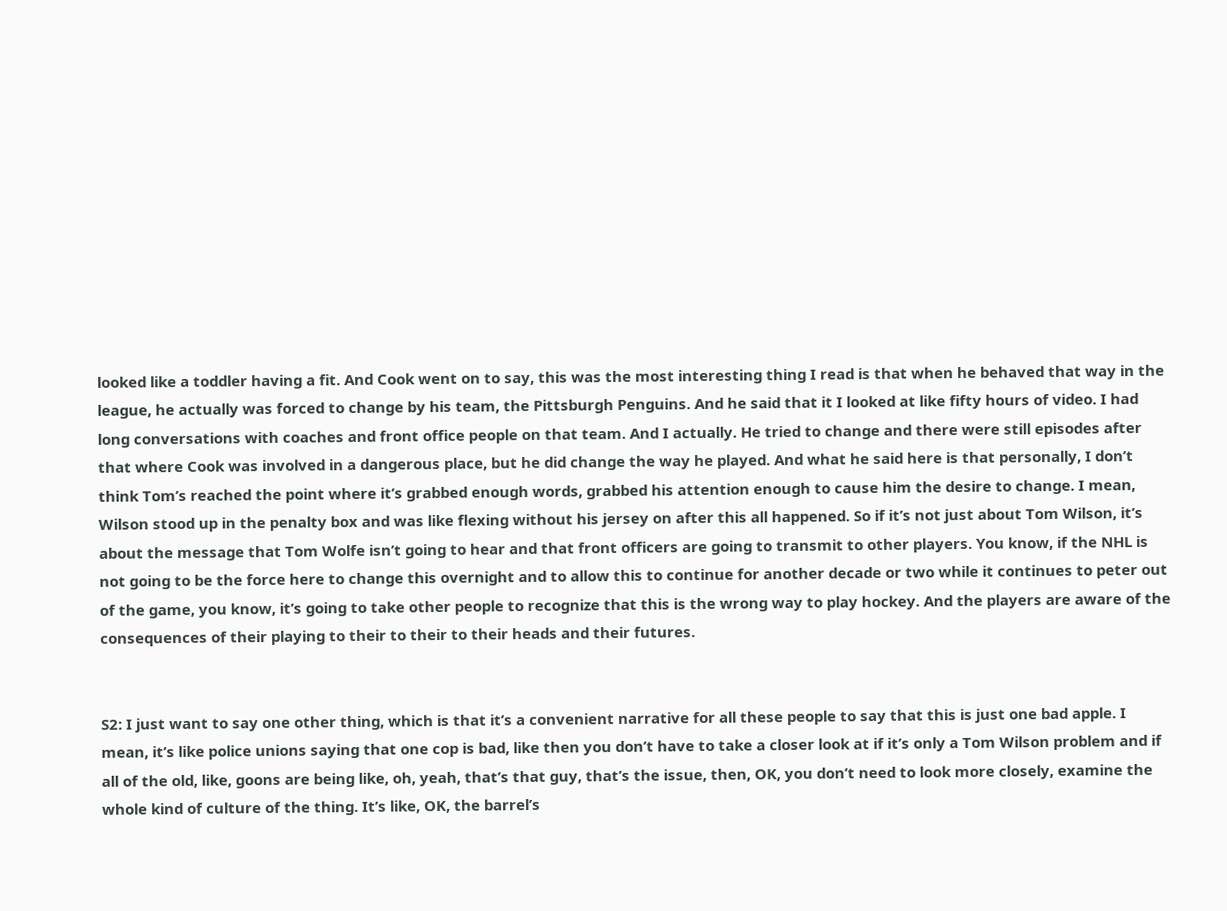looked like a toddler having a fit. And Cook went on to say, this was the most interesting thing I read is that when he behaved that way in the league, he actually was forced to change by his team, the Pittsburgh Penguins. And he said that it I looked at like fifty hours of video. I had long conversations with coaches and front office people on that team. And I actually. He tried to change and there were still episodes after that where Cook was involved in a dangerous place, but he did change the way he played. And what he said here is that personally, I don’t think Tom’s reached the point where it’s grabbed enough words, grabbed his attention enough to cause him the desire to change. I mean, Wilson stood up in the penalty box and was like flexing without his jersey on after this all happened. So if it’s not just about Tom Wilson, it’s about the message that Tom Wolfe isn’t going to hear and that front officers are going to transmit to other players. You know, if the NHL is not going to be the force here to change this overnight and to allow this to continue for another decade or two while it continues to peter out of the game, you know, it’s going to take other people to recognize that this is the wrong way to play hockey. And the players are aware of the consequences of their playing to their to their to their heads and their futures.


S2: I just want to say one other thing, which is that it’s a convenient narrative for all these people to say that this is just one bad apple. I mean, it’s like police unions saying that one cop is bad, like then you don’t have to take a closer look at if it’s only a Tom Wilson problem and if all of the old, like, goons are being like, oh, yeah, that’s that guy, that’s the issue, then, OK, you don’t need to look more closely, examine the whole kind of culture of the thing. It’s like, OK, the barrel’s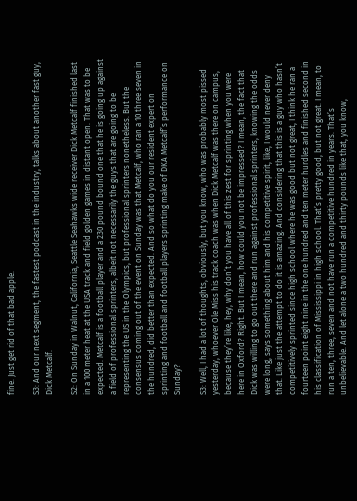fine. Just get rid of that bad apple.

S3: And our next segment, the fastest podcast in the industry, talks about another fast guy, Dick Metcalf.

S2: On Sunday in Walnut, California, Seattle Seahawks wide receiver Dick Metcalf finished last in a 100 meter heat at the USA track and field golden games in distant open. That was to be expected. Metcalf is a football player and a 230 pound bound one that he is going up against a field of professional sprinters, albeit not necessarily the guys that are going to be representing the US in the Olympics, but professional sprinters nonetheless. But the consensus coming out of the event on Sunday was that Metcalf, who ran a 10 three seven in the hundred, did better than expected. And so what do you our resident expert on sprinting and football and football players sprinting make of DKA Metcalf’s performance on Sunday?

S3: Well, I had a lot of thoughts, obviously, but you know, who was probably most pissed yesterday, whoever Ole Miss his track coach was when Dick Metcalf was there on campus, because they’re like, hey, why don’t you have all of this zest for sprinting when you were here in Oxford? Right. But I mean, how could you not be impressed? I mean, the fact that Dick was willing to go out there and run against professional sprinters, knowing the odds were long, says something about him and his competitive spirit, like, I would never deny that. Like just the attempt to do it is amazing. And considering that this is a guy who hasn’t competitively sprinted since high school where he was good but not great, I think he ran a fourteen point eight nine in the one hundred and ten meter hurdles and finished second in his classification of Mississippi in high school. That’s pretty good, but not great. I mean, to run a ten, three, seven and not have run a competitive hundred in years. That’s unbelievable. And let alone a two hundred and thirty pounds like that, you know,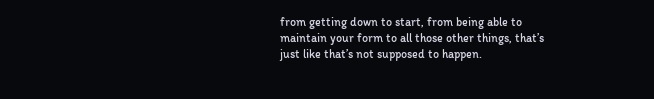from getting down to start, from being able to maintain your form to all those other things, that’s just like that’s not supposed to happen.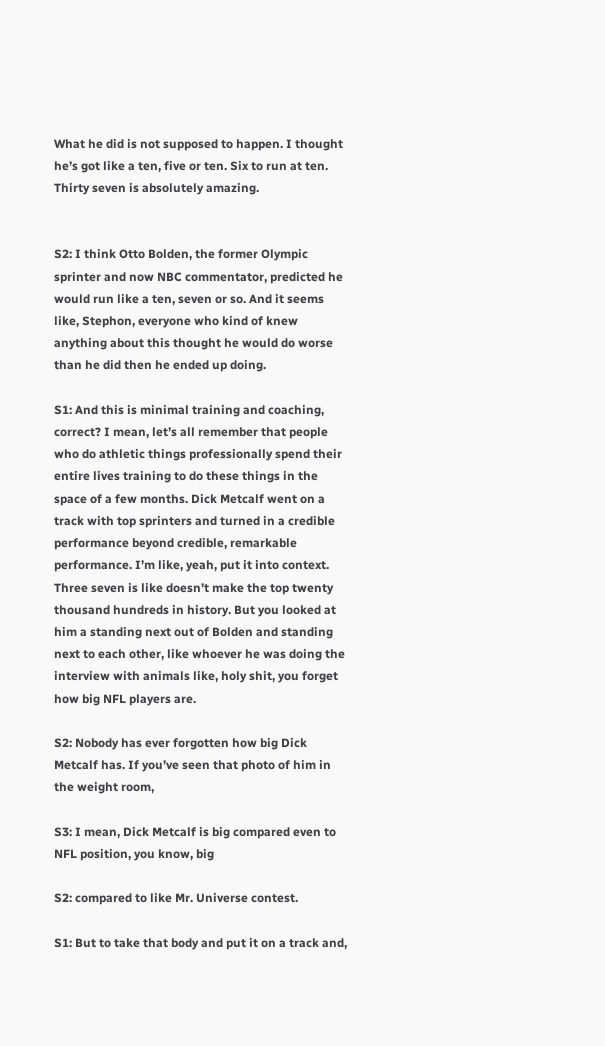What he did is not supposed to happen. I thought he’s got like a ten, five or ten. Six to run at ten. Thirty seven is absolutely amazing.


S2: I think Otto Bolden, the former Olympic sprinter and now NBC commentator, predicted he would run like a ten, seven or so. And it seems like, Stephon, everyone who kind of knew anything about this thought he would do worse than he did then he ended up doing.

S1: And this is minimal training and coaching, correct? I mean, let’s all remember that people who do athletic things professionally spend their entire lives training to do these things in the space of a few months. Dick Metcalf went on a track with top sprinters and turned in a credible performance beyond credible, remarkable performance. I’m like, yeah, put it into context. Three seven is like doesn’t make the top twenty thousand hundreds in history. But you looked at him a standing next out of Bolden and standing next to each other, like whoever he was doing the interview with animals like, holy shit, you forget how big NFL players are.

S2: Nobody has ever forgotten how big Dick Metcalf has. If you’ve seen that photo of him in the weight room,

S3: I mean, Dick Metcalf is big compared even to NFL position, you know, big

S2: compared to like Mr. Universe contest.

S1: But to take that body and put it on a track and,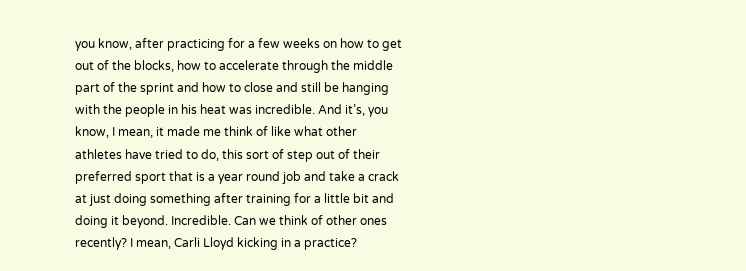you know, after practicing for a few weeks on how to get out of the blocks, how to accelerate through the middle part of the sprint and how to close and still be hanging with the people in his heat was incredible. And it’s, you know, I mean, it made me think of like what other athletes have tried to do, this sort of step out of their preferred sport that is a year round job and take a crack at just doing something after training for a little bit and doing it beyond. Incredible. Can we think of other ones recently? I mean, Carli Lloyd kicking in a practice?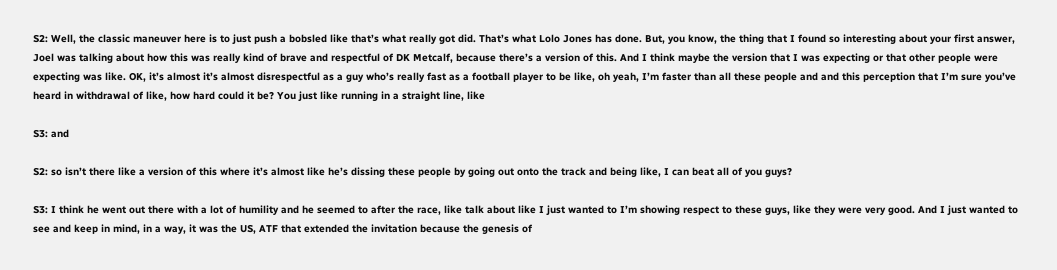S2: Well, the classic maneuver here is to just push a bobsled like that’s what really got did. That’s what Lolo Jones has done. But, you know, the thing that I found so interesting about your first answer, Joel was talking about how this was really kind of brave and respectful of DK Metcalf, because there’s a version of this. And I think maybe the version that I was expecting or that other people were expecting was like. OK, it’s almost it’s almost disrespectful as a guy who’s really fast as a football player to be like, oh yeah, I’m faster than all these people and and this perception that I’m sure you’ve heard in withdrawal of like, how hard could it be? You just like running in a straight line, like

S3: and

S2: so isn’t there like a version of this where it’s almost like he’s dissing these people by going out onto the track and being like, I can beat all of you guys?

S3: I think he went out there with a lot of humility and he seemed to after the race, like talk about like I just wanted to I’m showing respect to these guys, like they were very good. And I just wanted to see and keep in mind, in a way, it was the US, ATF that extended the invitation because the genesis of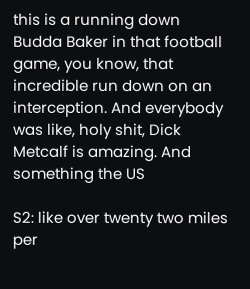this is a running down Budda Baker in that football game, you know, that incredible run down on an interception. And everybody was like, holy shit, Dick Metcalf is amazing. And something the US

S2: like over twenty two miles per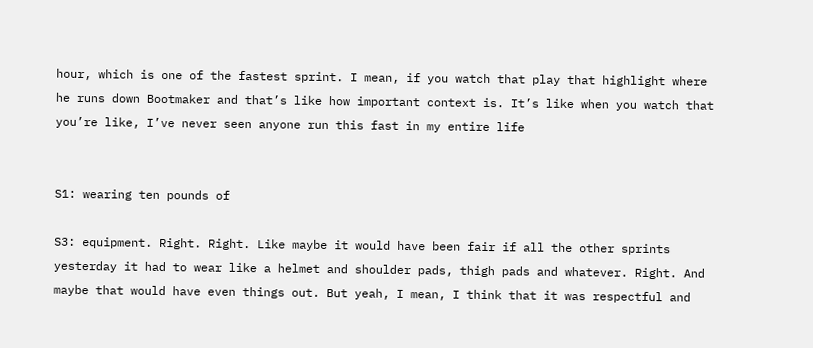hour, which is one of the fastest sprint. I mean, if you watch that play that highlight where he runs down Bootmaker and that’s like how important context is. It’s like when you watch that you’re like, I’ve never seen anyone run this fast in my entire life


S1: wearing ten pounds of

S3: equipment. Right. Right. Like maybe it would have been fair if all the other sprints yesterday it had to wear like a helmet and shoulder pads, thigh pads and whatever. Right. And maybe that would have even things out. But yeah, I mean, I think that it was respectful and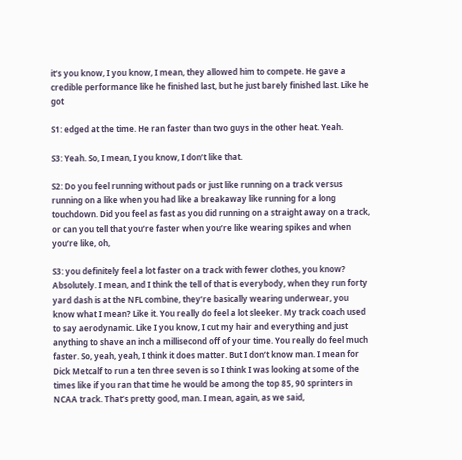it’s you know, I you know, I mean, they allowed him to compete. He gave a credible performance like he finished last, but he just barely finished last. Like he got

S1: edged at the time. He ran faster than two guys in the other heat. Yeah.

S3: Yeah. So, I mean, I you know, I don’t like that.

S2: Do you feel running without pads or just like running on a track versus running on a like when you had like a breakaway like running for a long touchdown. Did you feel as fast as you did running on a straight away on a track, or can you tell that you’re faster when you’re like wearing spikes and when you’re like, oh,

S3: you definitely feel a lot faster on a track with fewer clothes, you know? Absolutely. I mean, and I think the tell of that is everybody, when they run forty yard dash is at the NFL combine, they’re basically wearing underwear, you know what I mean? Like it. You really do feel a lot sleeker. My track coach used to say aerodynamic. Like I you know, I cut my hair and everything and just anything to shave an inch a millisecond off of your time. You really do feel much faster. So, yeah, yeah, I think it does matter. But I don’t know man. I mean for Dick Metcalf to run a ten three seven is so I think I was looking at some of the times like if you ran that time he would be among the top 85, 90 sprinters in NCAA track. That’s pretty good, man. I mean, again, as we said,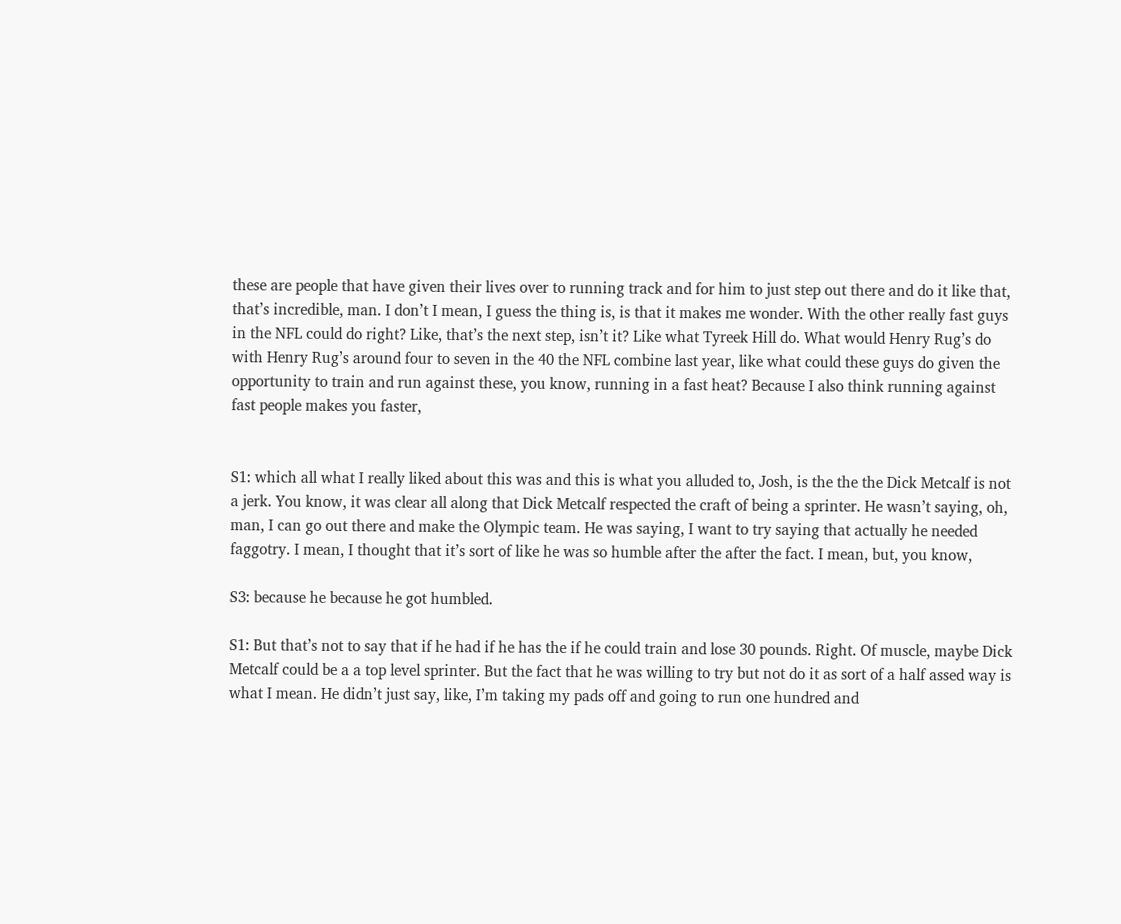these are people that have given their lives over to running track and for him to just step out there and do it like that, that’s incredible, man. I don’t I mean, I guess the thing is, is that it makes me wonder. With the other really fast guys in the NFL could do right? Like, that’s the next step, isn’t it? Like what Tyreek Hill do. What would Henry Rug’s do with Henry Rug’s around four to seven in the 40 the NFL combine last year, like what could these guys do given the opportunity to train and run against these, you know, running in a fast heat? Because I also think running against fast people makes you faster,


S1: which all what I really liked about this was and this is what you alluded to, Josh, is the the the Dick Metcalf is not a jerk. You know, it was clear all along that Dick Metcalf respected the craft of being a sprinter. He wasn’t saying, oh, man, I can go out there and make the Olympic team. He was saying, I want to try saying that actually he needed faggotry. I mean, I thought that it’s sort of like he was so humble after the after the fact. I mean, but, you know,

S3: because he because he got humbled.

S1: But that’s not to say that if he had if he has the if he could train and lose 30 pounds. Right. Of muscle, maybe Dick Metcalf could be a a top level sprinter. But the fact that he was willing to try but not do it as sort of a half assed way is what I mean. He didn’t just say, like, I’m taking my pads off and going to run one hundred and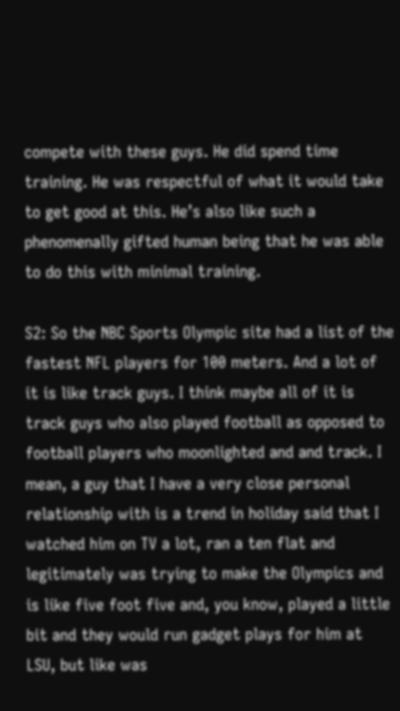compete with these guys. He did spend time training. He was respectful of what it would take to get good at this. He’s also like such a phenomenally gifted human being that he was able to do this with minimal training.

S2: So the NBC Sports Olympic site had a list of the fastest NFL players for 100 meters. And a lot of it is like track guys. I think maybe all of it is track guys who also played football as opposed to football players who moonlighted and and track. I mean, a guy that I have a very close personal relationship with is a trend in holiday said that I watched him on TV a lot, ran a ten flat and legitimately was trying to make the Olympics and is like five foot five and, you know, played a little bit and they would run gadget plays for him at LSU, but like was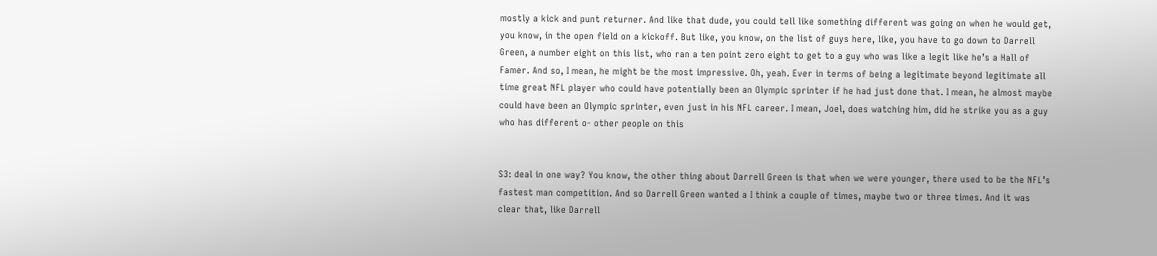mostly a kick and punt returner. And like that dude, you could tell like something different was going on when he would get, you know, in the open field on a kickoff. But like, you know, on the list of guys here, like, you have to go down to Darrell Green, a number eight on this list, who ran a ten point zero eight to get to a guy who was like a legit like he’s a Hall of Famer. And so, I mean, he might be the most impressive. Oh, yeah. Ever in terms of being a legitimate beyond legitimate all time great NFL player who could have potentially been an Olympic sprinter if he had just done that. I mean, he almost maybe could have been an Olympic sprinter, even just in his NFL career. I mean, Joel, does watching him, did he strike you as a guy who has different o- other people on this


S3: deal in one way? You know, the other thing about Darrell Green is that when we were younger, there used to be the NFL’s fastest man competition. And so Darrell Green wanted a I think a couple of times, maybe two or three times. And it was clear that, like Darrell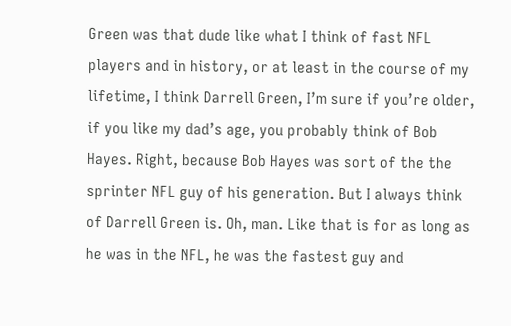Green was that dude like what I think of fast NFL players and in history, or at least in the course of my lifetime, I think Darrell Green, I’m sure if you’re older, if you like my dad’s age, you probably think of Bob Hayes. Right, because Bob Hayes was sort of the the sprinter NFL guy of his generation. But I always think of Darrell Green is. Oh, man. Like that is for as long as he was in the NFL, he was the fastest guy and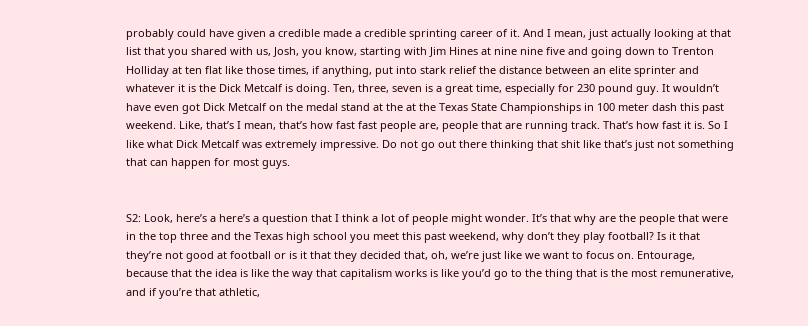probably could have given a credible made a credible sprinting career of it. And I mean, just actually looking at that list that you shared with us, Josh, you know, starting with Jim Hines at nine nine five and going down to Trenton Holliday at ten flat like those times, if anything, put into stark relief the distance between an elite sprinter and whatever it is the Dick Metcalf is doing. Ten, three, seven is a great time, especially for 230 pound guy. It wouldn’t have even got Dick Metcalf on the medal stand at the at the Texas State Championships in 100 meter dash this past weekend. Like, that’s I mean, that’s how fast fast people are, people that are running track. That’s how fast it is. So I like what Dick Metcalf was extremely impressive. Do not go out there thinking that shit like that’s just not something that can happen for most guys.


S2: Look, here’s a here’s a question that I think a lot of people might wonder. It’s that why are the people that were in the top three and the Texas high school you meet this past weekend, why don’t they play football? Is it that they’re not good at football or is it that they decided that, oh, we’re just like we want to focus on. Entourage, because that the idea is like the way that capitalism works is like you’d go to the thing that is the most remunerative, and if you’re that athletic,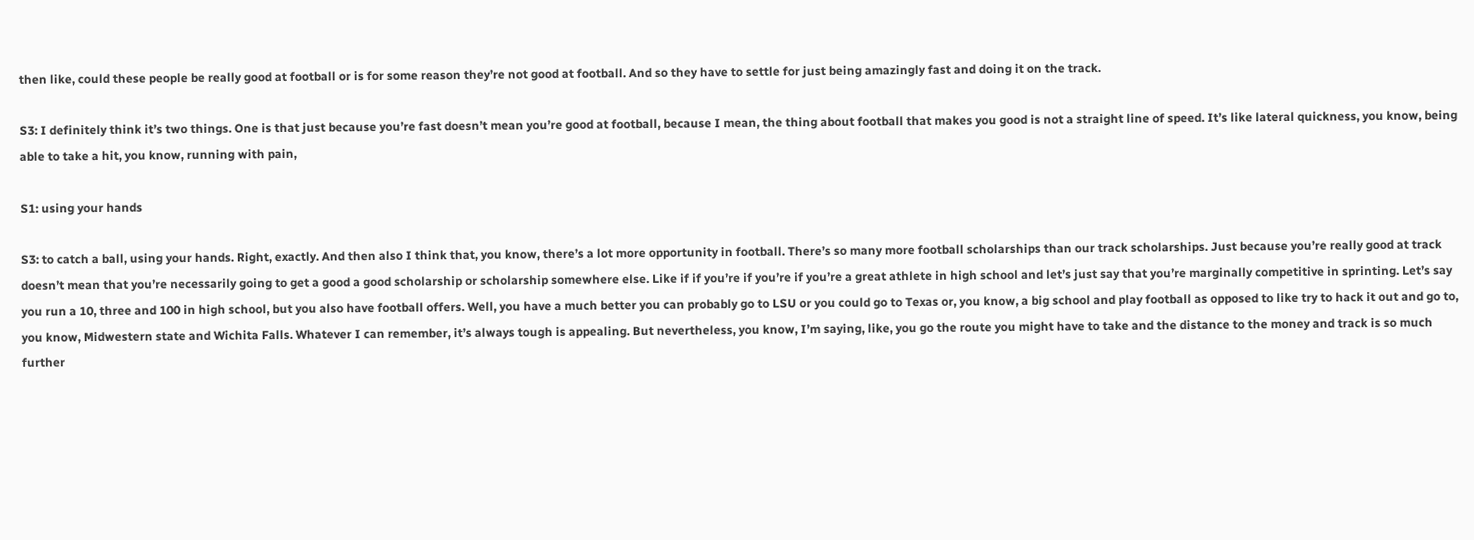then like, could these people be really good at football or is for some reason they’re not good at football. And so they have to settle for just being amazingly fast and doing it on the track.

S3: I definitely think it’s two things. One is that just because you’re fast doesn’t mean you’re good at football, because I mean, the thing about football that makes you good is not a straight line of speed. It’s like lateral quickness, you know, being able to take a hit, you know, running with pain,

S1: using your hands

S3: to catch a ball, using your hands. Right, exactly. And then also I think that, you know, there’s a lot more opportunity in football. There’s so many more football scholarships than our track scholarships. Just because you’re really good at track doesn’t mean that you’re necessarily going to get a good a good scholarship or scholarship somewhere else. Like if if you’re if you’re if you’re a great athlete in high school and let’s just say that you’re marginally competitive in sprinting. Let’s say you run a 10, three and 100 in high school, but you also have football offers. Well, you have a much better you can probably go to LSU or you could go to Texas or, you know, a big school and play football as opposed to like try to hack it out and go to, you know, Midwestern state and Wichita Falls. Whatever I can remember, it’s always tough is appealing. But nevertheless, you know, I’m saying, like, you go the route you might have to take and the distance to the money and track is so much further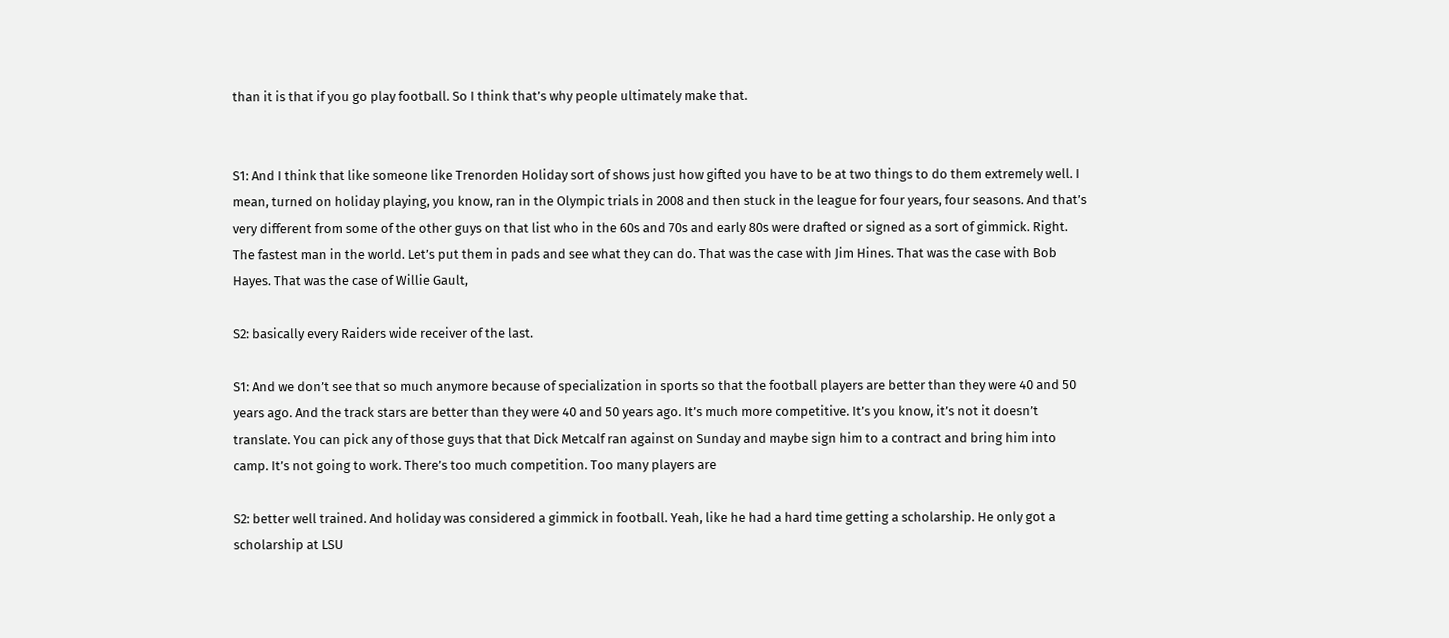than it is that if you go play football. So I think that’s why people ultimately make that.


S1: And I think that like someone like Trenorden Holiday sort of shows just how gifted you have to be at two things to do them extremely well. I mean, turned on holiday playing, you know, ran in the Olympic trials in 2008 and then stuck in the league for four years, four seasons. And that’s very different from some of the other guys on that list who in the 60s and 70s and early 80s were drafted or signed as a sort of gimmick. Right. The fastest man in the world. Let’s put them in pads and see what they can do. That was the case with Jim Hines. That was the case with Bob Hayes. That was the case of Willie Gault,

S2: basically every Raiders wide receiver of the last.

S1: And we don’t see that so much anymore because of specialization in sports so that the football players are better than they were 40 and 50 years ago. And the track stars are better than they were 40 and 50 years ago. It’s much more competitive. It’s you know, it’s not it doesn’t translate. You can pick any of those guys that that Dick Metcalf ran against on Sunday and maybe sign him to a contract and bring him into camp. It’s not going to work. There’s too much competition. Too many players are

S2: better well trained. And holiday was considered a gimmick in football. Yeah, like he had a hard time getting a scholarship. He only got a scholarship at LSU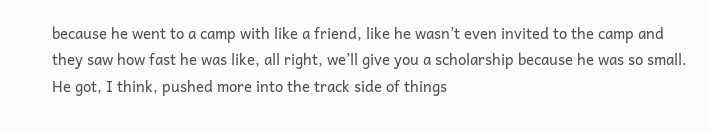because he went to a camp with like a friend, like he wasn’t even invited to the camp and they saw how fast he was like, all right, we’ll give you a scholarship because he was so small. He got, I think, pushed more into the track side of things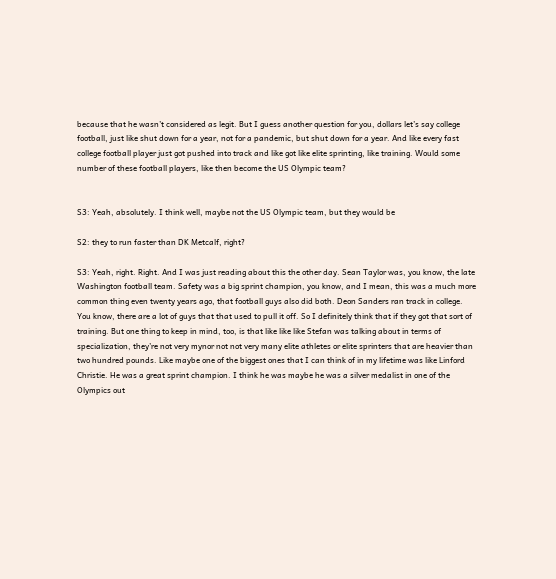because that he wasn’t considered as legit. But I guess another question for you, dollars let’s say college football, just like shut down for a year, not for a pandemic, but shut down for a year. And like every fast college football player just got pushed into track and like got like elite sprinting, like training. Would some number of these football players, like then become the US Olympic team?


S3: Yeah, absolutely. I think well, maybe not the US Olympic team, but they would be

S2: they to run faster than DK Metcalf, right?

S3: Yeah, right. Right. And I was just reading about this the other day. Sean Taylor was, you know, the late Washington football team. Safety was a big sprint champion, you know, and I mean, this was a much more common thing even twenty years ago, that football guys also did both. Deon Sanders ran track in college. You know, there are a lot of guys that that used to pull it off. So I definitely think that if they got that sort of training. But one thing to keep in mind, too, is that like like like Stefan was talking about in terms of specialization, they’re not very mynor not not very many elite athletes or elite sprinters that are heavier than two hundred pounds. Like maybe one of the biggest ones that I can think of in my lifetime was like Linford Christie. He was a great sprint champion. I think he was maybe he was a silver medalist in one of the Olympics out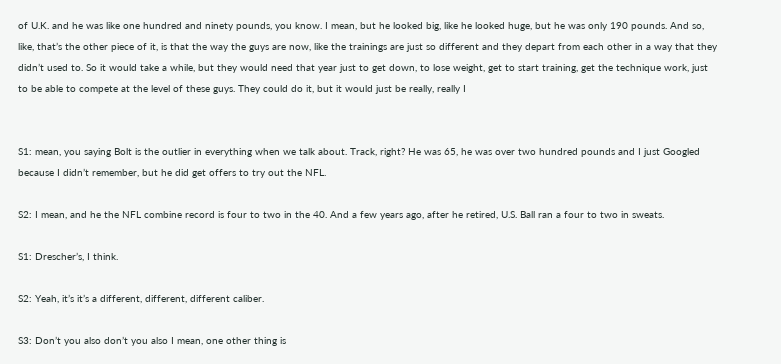of U.K. and he was like one hundred and ninety pounds, you know. I mean, but he looked big, like he looked huge, but he was only 190 pounds. And so, like, that’s the other piece of it, is that the way the guys are now, like the trainings are just so different and they depart from each other in a way that they didn’t used to. So it would take a while, but they would need that year just to get down, to lose weight, get to start training, get the technique work, just to be able to compete at the level of these guys. They could do it, but it would just be really, really I


S1: mean, you saying Bolt is the outlier in everything when we talk about. Track, right? He was 65, he was over two hundred pounds and I just Googled because I didn’t remember, but he did get offers to try out the NFL.

S2: I mean, and he the NFL combine record is four to two in the 40. And a few years ago, after he retired, U.S. Ball ran a four to two in sweats.

S1: Drescher’s, I think.

S2: Yeah, it’s it’s a different, different, different caliber.

S3: Don’t you also don’t you also I mean, one other thing is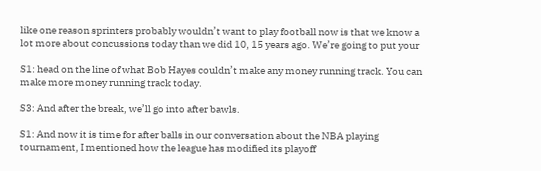like one reason sprinters probably wouldn’t want to play football now is that we know a lot more about concussions today than we did 10, 15 years ago. We’re going to put your

S1: head on the line of what Bob Hayes couldn’t make any money running track. You can make more money running track today.

S3: And after the break, we’ll go into after bawls.

S1: And now it is time for after balls in our conversation about the NBA playing tournament, I mentioned how the league has modified its playoff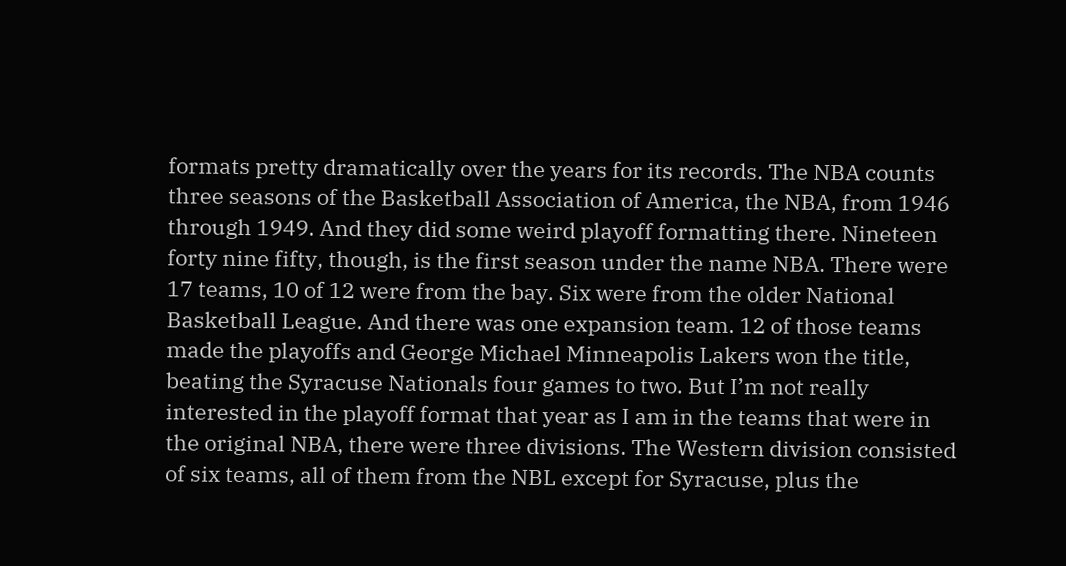formats pretty dramatically over the years for its records. The NBA counts three seasons of the Basketball Association of America, the NBA, from 1946 through 1949. And they did some weird playoff formatting there. Nineteen forty nine fifty, though, is the first season under the name NBA. There were 17 teams, 10 of 12 were from the bay. Six were from the older National Basketball League. And there was one expansion team. 12 of those teams made the playoffs and George Michael Minneapolis Lakers won the title, beating the Syracuse Nationals four games to two. But I’m not really interested in the playoff format that year as I am in the teams that were in the original NBA, there were three divisions. The Western division consisted of six teams, all of them from the NBL except for Syracuse, plus the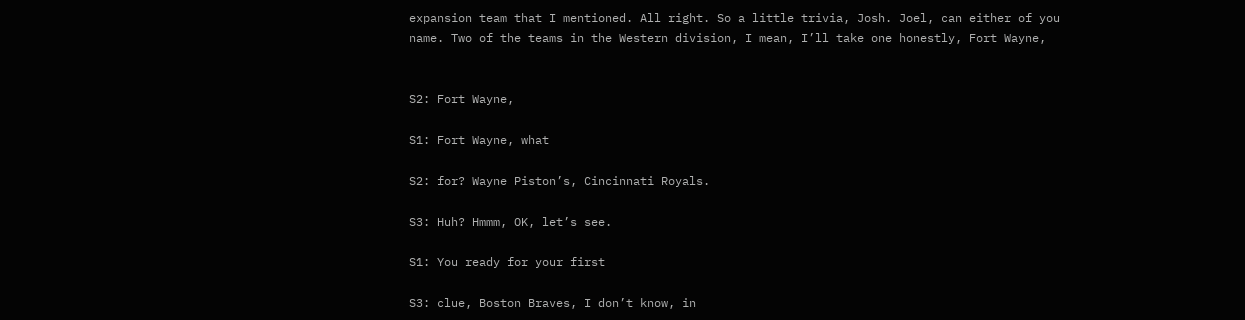expansion team that I mentioned. All right. So a little trivia, Josh. Joel, can either of you name. Two of the teams in the Western division, I mean, I’ll take one honestly, Fort Wayne,


S2: Fort Wayne,

S1: Fort Wayne, what

S2: for? Wayne Piston’s, Cincinnati Royals.

S3: Huh? Hmmm, OK, let’s see.

S1: You ready for your first

S3: clue, Boston Braves, I don’t know, in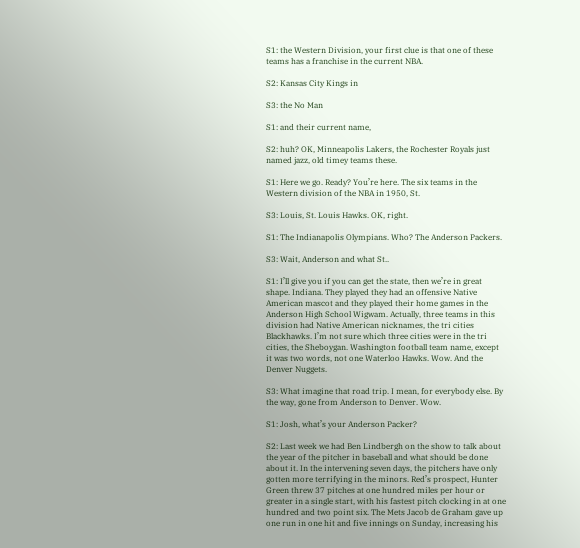S1: the Western Division, your first clue is that one of these teams has a franchise in the current NBA.

S2: Kansas City Kings in

S3: the No Man

S1: and their current name,

S2: huh? OK, Minneapolis Lakers, the Rochester Royals just named jazz, old timey teams these.

S1: Here we go. Ready? You’re here. The six teams in the Western division of the NBA in 1950, St.

S3: Louis, St. Louis Hawks. OK, right.

S1: The Indianapolis Olympians. Who? The Anderson Packers.

S3: Wait, Anderson and what St..

S1: I’ll give you if you can get the state, then we’re in great shape. Indiana. They played they had an offensive Native American mascot and they played their home games in the Anderson High School Wigwam. Actually, three teams in this division had Native American nicknames, the tri cities Blackhawks. I’m not sure which three cities were in the tri cities, the Sheboygan. Washington football team name, except it was two words, not one Waterloo Hawks. Wow. And the Denver Nuggets.

S3: What imagine that road trip. I mean, for everybody else. By the way, gone from Anderson to Denver. Wow.

S1: Josh, what’s your Anderson Packer?

S2: Last week we had Ben Lindbergh on the show to talk about the year of the pitcher in baseball and what should be done about it. In the intervening seven days, the pitchers have only gotten more terrifying in the minors. Red’s prospect, Hunter Green threw 37 pitches at one hundred miles per hour or greater in a single start, with his fastest pitch clocking in at one hundred and two point six. The Mets Jacob de Graham gave up one run in one hit and five innings on Sunday, increasing his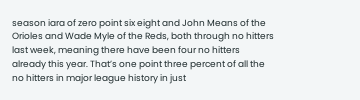season iara of zero point six eight and John Means of the Orioles and Wade Myle of the Reds, both through no hitters last week, meaning there have been four no hitters already this year. That’s one point three percent of all the no hitters in major league history in just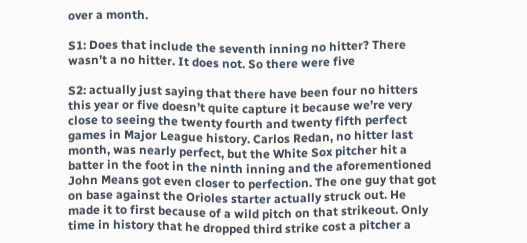over a month.

S1: Does that include the seventh inning no hitter? There wasn’t a no hitter. It does not. So there were five

S2: actually just saying that there have been four no hitters this year or five doesn’t quite capture it because we’re very close to seeing the twenty fourth and twenty fifth perfect games in Major League history. Carlos Redan, no hitter last month, was nearly perfect, but the White Sox pitcher hit a batter in the foot in the ninth inning and the aforementioned John Means got even closer to perfection. The one guy that got on base against the Orioles starter actually struck out. He made it to first because of a wild pitch on that strikeout. Only time in history that he dropped third strike cost a pitcher a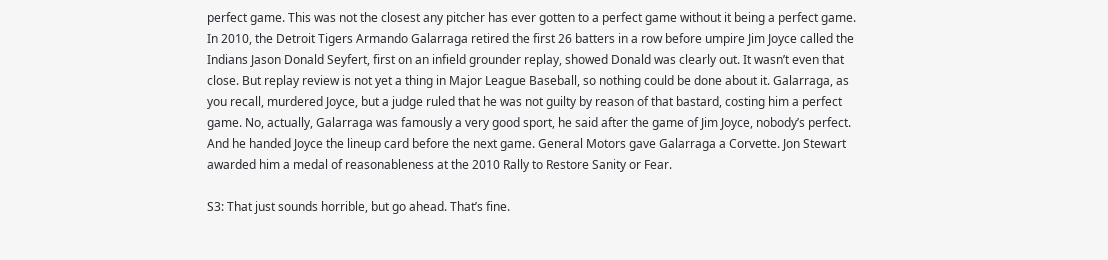perfect game. This was not the closest any pitcher has ever gotten to a perfect game without it being a perfect game. In 2010, the Detroit Tigers Armando Galarraga retired the first 26 batters in a row before umpire Jim Joyce called the Indians Jason Donald Seyfert, first on an infield grounder replay, showed Donald was clearly out. It wasn’t even that close. But replay review is not yet a thing in Major League Baseball, so nothing could be done about it. Galarraga, as you recall, murdered Joyce, but a judge ruled that he was not guilty by reason of that bastard, costing him a perfect game. No, actually, Galarraga was famously a very good sport, he said after the game of Jim Joyce, nobody’s perfect. And he handed Joyce the lineup card before the next game. General Motors gave Galarraga a Corvette. Jon Stewart awarded him a medal of reasonableness at the 2010 Rally to Restore Sanity or Fear.

S3: That just sounds horrible, but go ahead. That’s fine.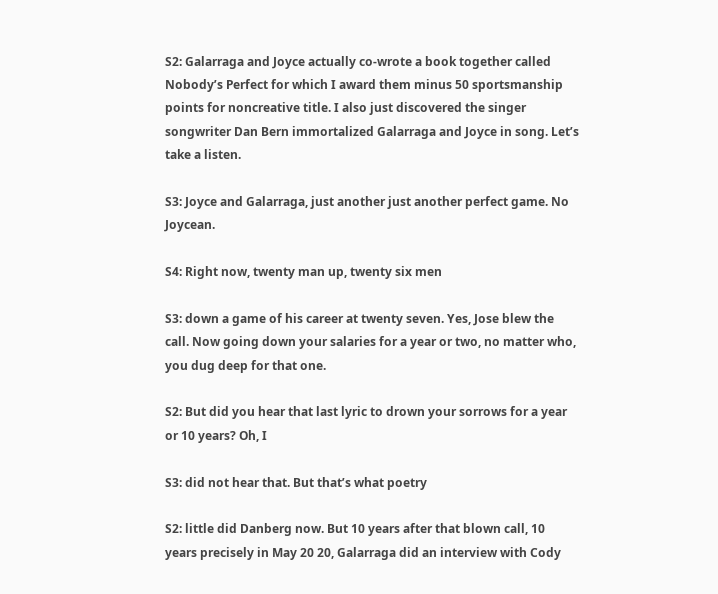S2: Galarraga and Joyce actually co-wrote a book together called Nobody’s Perfect for which I award them minus 50 sportsmanship points for noncreative title. I also just discovered the singer songwriter Dan Bern immortalized Galarraga and Joyce in song. Let’s take a listen.

S3: Joyce and Galarraga, just another just another perfect game. No Joycean.

S4: Right now, twenty man up, twenty six men

S3: down a game of his career at twenty seven. Yes, Jose blew the call. Now going down your salaries for a year or two, no matter who, you dug deep for that one.

S2: But did you hear that last lyric to drown your sorrows for a year or 10 years? Oh, I

S3: did not hear that. But that’s what poetry

S2: little did Danberg now. But 10 years after that blown call, 10 years precisely in May 20 20, Galarraga did an interview with Cody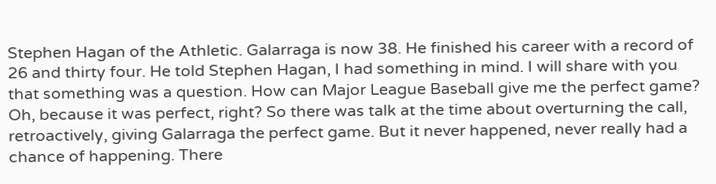Stephen Hagan of the Athletic. Galarraga is now 38. He finished his career with a record of 26 and thirty four. He told Stephen Hagan, I had something in mind. I will share with you that something was a question. How can Major League Baseball give me the perfect game? Oh, because it was perfect, right? So there was talk at the time about overturning the call, retroactively, giving Galarraga the perfect game. But it never happened, never really had a chance of happening. There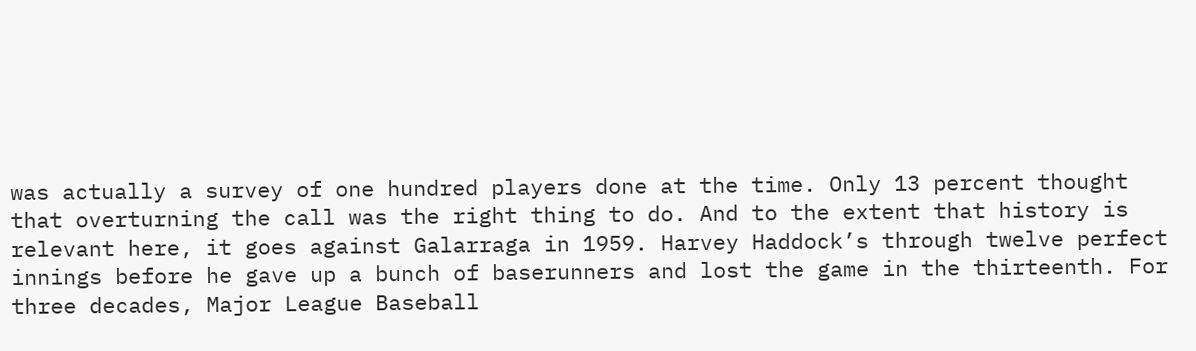was actually a survey of one hundred players done at the time. Only 13 percent thought that overturning the call was the right thing to do. And to the extent that history is relevant here, it goes against Galarraga in 1959. Harvey Haddock’s through twelve perfect innings before he gave up a bunch of baserunners and lost the game in the thirteenth. For three decades, Major League Baseball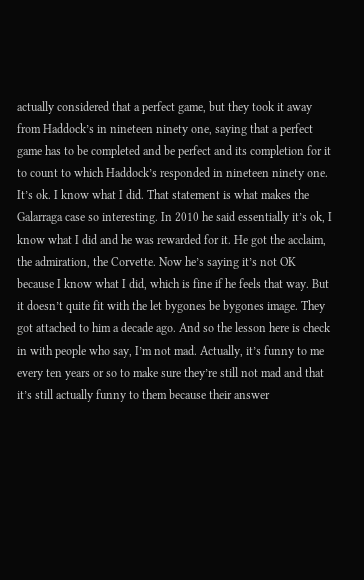actually considered that a perfect game, but they took it away from Haddock’s in nineteen ninety one, saying that a perfect game has to be completed and be perfect and its completion for it to count to which Haddock’s responded in nineteen ninety one. It’s ok. I know what I did. That statement is what makes the Galarraga case so interesting. In 2010 he said essentially it’s ok, I know what I did and he was rewarded for it. He got the acclaim, the admiration, the Corvette. Now he’s saying it’s not OK because I know what I did, which is fine if he feels that way. But it doesn’t quite fit with the let bygones be bygones image. They got attached to him a decade ago. And so the lesson here is check in with people who say, I’m not mad. Actually, it’s funny to me every ten years or so to make sure they’re still not mad and that it’s still actually funny to them because their answer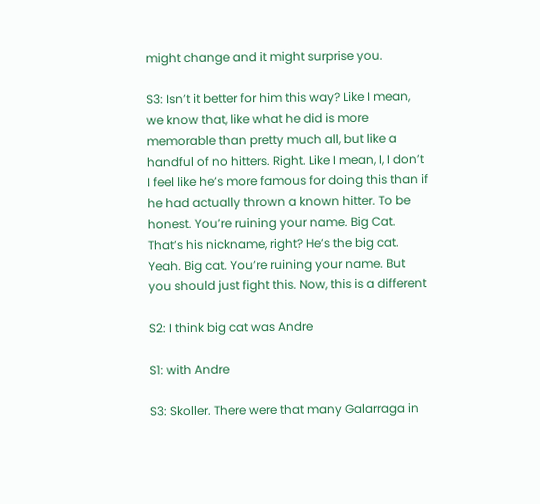might change and it might surprise you.

S3: Isn’t it better for him this way? Like I mean, we know that, like what he did is more memorable than pretty much all, but like a handful of no hitters. Right. Like I mean, I, I don’t I feel like he’s more famous for doing this than if he had actually thrown a known hitter. To be honest. You’re ruining your name. Big Cat. That’s his nickname, right? He’s the big cat. Yeah. Big cat. You’re ruining your name. But you should just fight this. Now, this is a different

S2: I think big cat was Andre

S1: with Andre

S3: Skoller. There were that many Galarraga in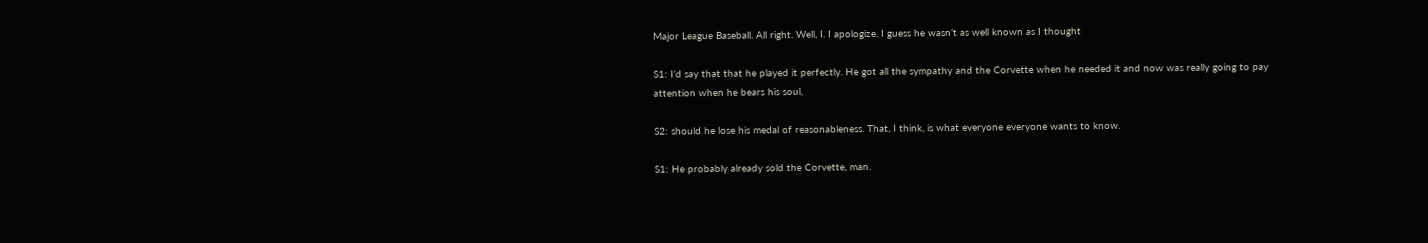Major League Baseball. All right. Well, I. I apologize. I guess he wasn’t as well known as I thought

S1: I’d say that that he played it perfectly. He got all the sympathy and the Corvette when he needed it and now was really going to pay attention when he bears his soul,

S2: should he lose his medal of reasonableness. That, I think, is what everyone everyone wants to know.

S1: He probably already sold the Corvette, man.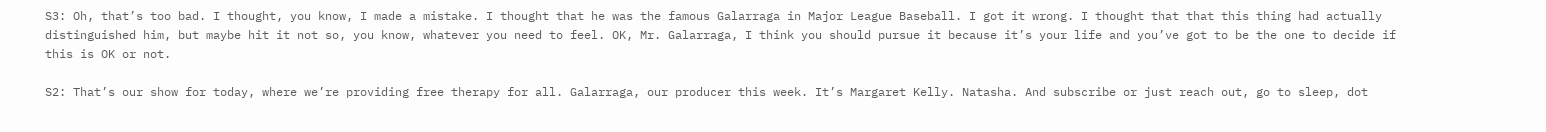S3: Oh, that’s too bad. I thought, you know, I made a mistake. I thought that he was the famous Galarraga in Major League Baseball. I got it wrong. I thought that that this thing had actually distinguished him, but maybe hit it not so, you know, whatever you need to feel. OK, Mr. Galarraga, I think you should pursue it because it’s your life and you’ve got to be the one to decide if this is OK or not.

S2: That’s our show for today, where we’re providing free therapy for all. Galarraga, our producer this week. It’s Margaret Kelly. Natasha. And subscribe or just reach out, go to sleep, dot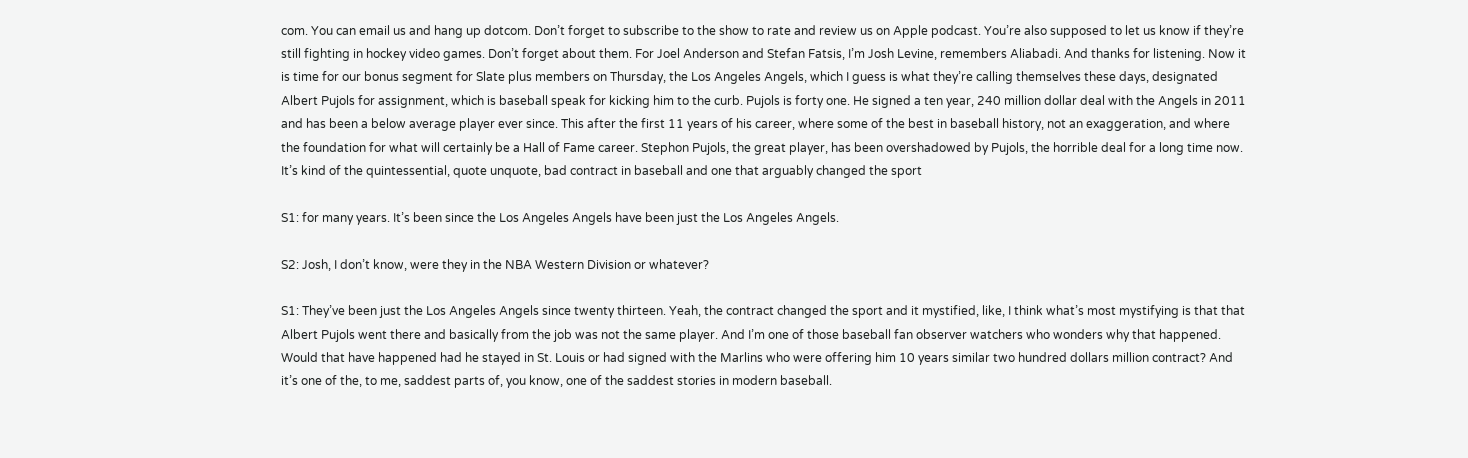com. You can email us and hang up dotcom. Don’t forget to subscribe to the show to rate and review us on Apple podcast. You’re also supposed to let us know if they’re still fighting in hockey video games. Don’t forget about them. For Joel Anderson and Stefan Fatsis, I’m Josh Levine, remembers Aliabadi. And thanks for listening. Now it is time for our bonus segment for Slate plus members on Thursday, the Los Angeles Angels, which I guess is what they’re calling themselves these days, designated Albert Pujols for assignment, which is baseball speak for kicking him to the curb. Pujols is forty one. He signed a ten year, 240 million dollar deal with the Angels in 2011 and has been a below average player ever since. This after the first 11 years of his career, where some of the best in baseball history, not an exaggeration, and where the foundation for what will certainly be a Hall of Fame career. Stephon Pujols, the great player, has been overshadowed by Pujols, the horrible deal for a long time now. It’s kind of the quintessential, quote unquote, bad contract in baseball and one that arguably changed the sport

S1: for many years. It’s been since the Los Angeles Angels have been just the Los Angeles Angels.

S2: Josh, I don’t know, were they in the NBA Western Division or whatever?

S1: They’ve been just the Los Angeles Angels since twenty thirteen. Yeah, the contract changed the sport and it mystified, like, I think what’s most mystifying is that that Albert Pujols went there and basically from the job was not the same player. And I’m one of those baseball fan observer watchers who wonders why that happened. Would that have happened had he stayed in St. Louis or had signed with the Marlins who were offering him 10 years similar two hundred dollars million contract? And it’s one of the, to me, saddest parts of, you know, one of the saddest stories in modern baseball.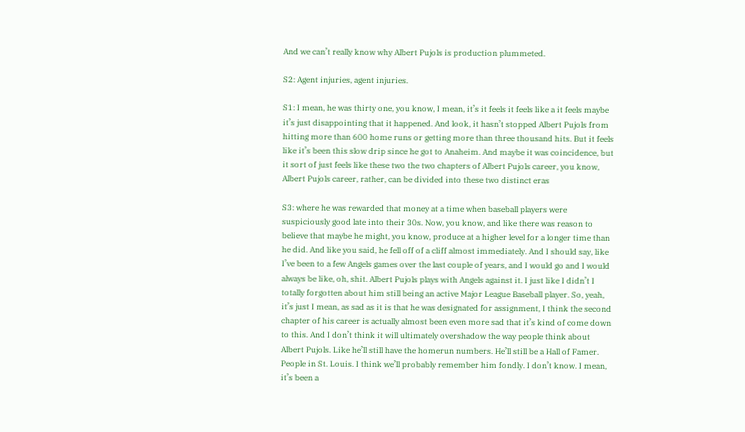And we can’t really know why Albert Pujols is production plummeted.

S2: Agent injuries, agent injuries.

S1: I mean, he was thirty one, you know, I mean, it’s it feels it feels like a it feels maybe it’s just disappointing that it happened. And look, it hasn’t stopped Albert Pujols from hitting more than 600 home runs or getting more than three thousand hits. But it feels like it’s been this slow drip since he got to Anaheim. And maybe it was coincidence, but it sort of just feels like these two the two chapters of Albert Pujols career, you know, Albert Pujols career, rather, can be divided into these two distinct eras

S3: where he was rewarded that money at a time when baseball players were suspiciously good late into their 30s. Now, you know, and like there was reason to believe that maybe he might, you know, produce at a higher level for a longer time than he did. And like you said, he fell off of a cliff almost immediately. And I should say, like I’ve been to a few Angels games over the last couple of years, and I would go and I would always be like, oh, shit. Albert Pujols plays with Angels against it. I just like I didn’t I totally forgotten about him still being an active Major League Baseball player. So, yeah, it’s just I mean, as sad as it is that he was designated for assignment, I think the second chapter of his career is actually almost been even more sad that it’s kind of come down to this. And I don’t think it will ultimately overshadow the way people think about Albert Pujols. Like he’ll still have the homerun numbers. He’ll still be a Hall of Famer. People in St. Louis. I think we’ll probably remember him fondly. I don’t know. I mean, it’s been a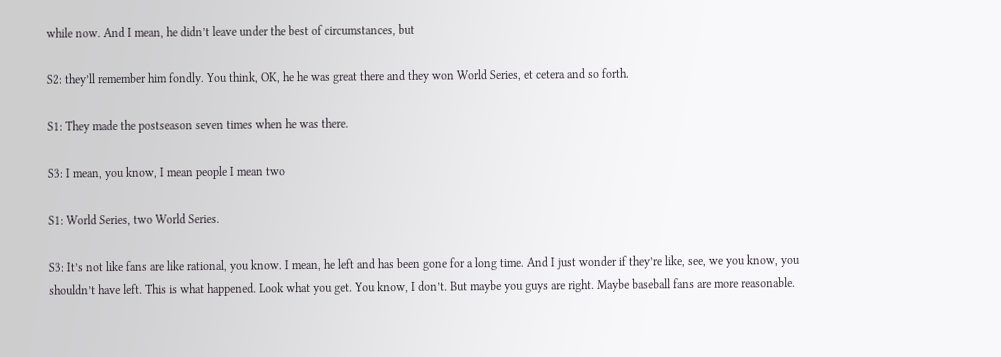while now. And I mean, he didn’t leave under the best of circumstances, but

S2: they’ll remember him fondly. You think, OK, he he was great there and they won World Series, et cetera and so forth.

S1: They made the postseason seven times when he was there.

S3: I mean, you know, I mean people I mean two

S1: World Series, two World Series.

S3: It’s not like fans are like rational, you know. I mean, he left and has been gone for a long time. And I just wonder if they’re like, see, we you know, you shouldn’t have left. This is what happened. Look what you get. You know, I don’t. But maybe you guys are right. Maybe baseball fans are more reasonable.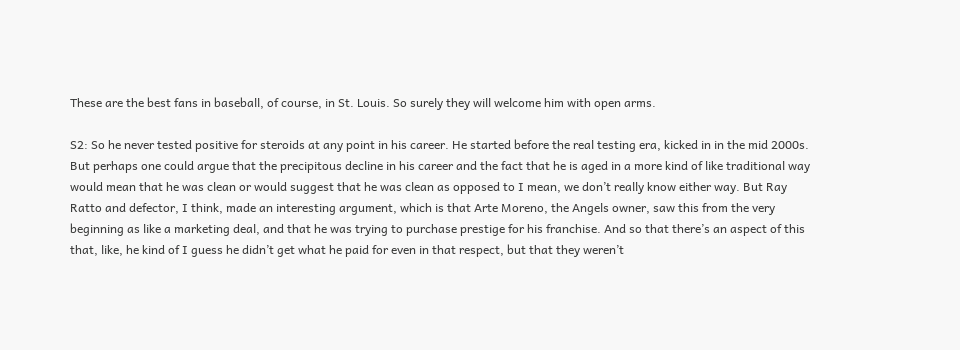These are the best fans in baseball, of course, in St. Louis. So surely they will welcome him with open arms.

S2: So he never tested positive for steroids at any point in his career. He started before the real testing era, kicked in in the mid 2000s. But perhaps one could argue that the precipitous decline in his career and the fact that he is aged in a more kind of like traditional way would mean that he was clean or would suggest that he was clean as opposed to I mean, we don’t really know either way. But Ray Ratto and defector, I think, made an interesting argument, which is that Arte Moreno, the Angels owner, saw this from the very beginning as like a marketing deal, and that he was trying to purchase prestige for his franchise. And so that there’s an aspect of this that, like, he kind of I guess he didn’t get what he paid for even in that respect, but that they weren’t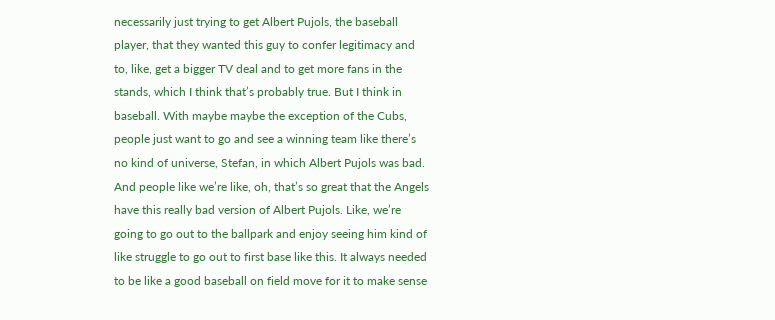necessarily just trying to get Albert Pujols, the baseball player, that they wanted this guy to confer legitimacy and to, like, get a bigger TV deal and to get more fans in the stands, which I think that’s probably true. But I think in baseball. With maybe maybe the exception of the Cubs, people just want to go and see a winning team like there’s no kind of universe, Stefan, in which Albert Pujols was bad. And people like we’re like, oh, that’s so great that the Angels have this really bad version of Albert Pujols. Like, we’re going to go out to the ballpark and enjoy seeing him kind of like struggle to go out to first base like this. It always needed to be like a good baseball on field move for it to make sense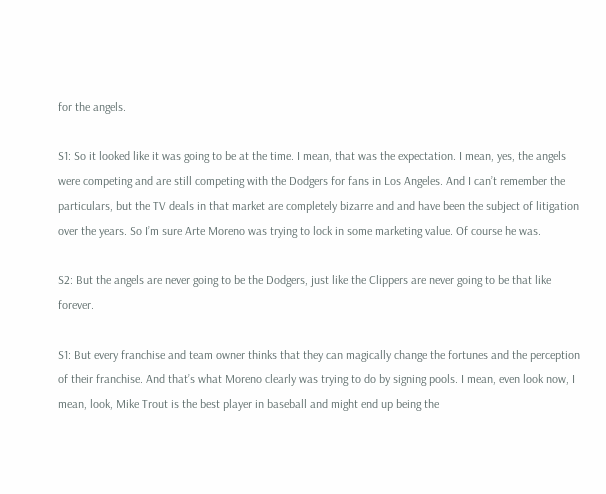for the angels.

S1: So it looked like it was going to be at the time. I mean, that was the expectation. I mean, yes, the angels were competing and are still competing with the Dodgers for fans in Los Angeles. And I can’t remember the particulars, but the TV deals in that market are completely bizarre and and have been the subject of litigation over the years. So I’m sure Arte Moreno was trying to lock in some marketing value. Of course he was.

S2: But the angels are never going to be the Dodgers, just like the Clippers are never going to be that like forever.

S1: But every franchise and team owner thinks that they can magically change the fortunes and the perception of their franchise. And that’s what Moreno clearly was trying to do by signing pools. I mean, even look now, I mean, look, Mike Trout is the best player in baseball and might end up being the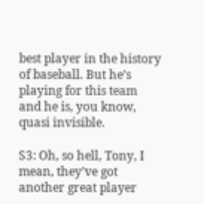best player in the history of baseball. But he’s playing for this team and he is, you know, quasi invisible.

S3: Oh, so hell, Tony, I mean, they’ve got another great player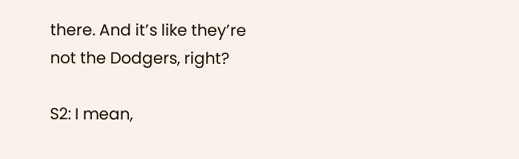there. And it’s like they’re not the Dodgers, right?

S2: I mean,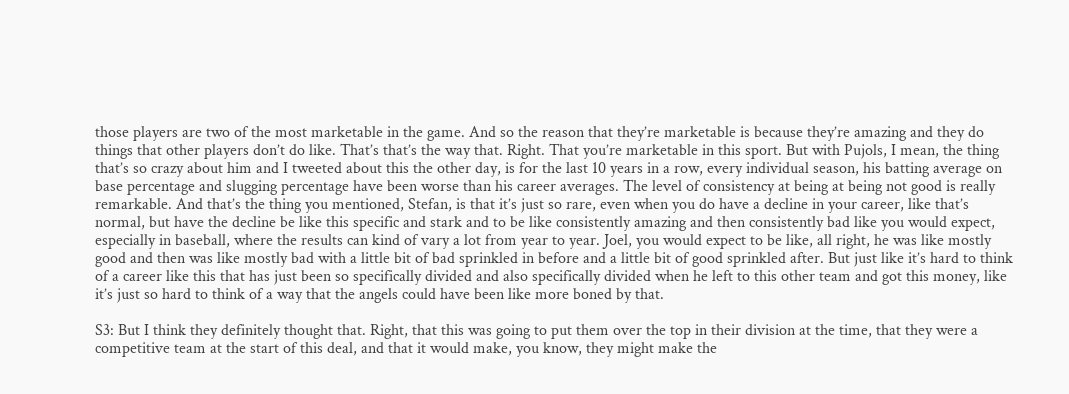those players are two of the most marketable in the game. And so the reason that they’re marketable is because they’re amazing and they do things that other players don’t do like. That’s that’s the way that. Right. That you’re marketable in this sport. But with Pujols, I mean, the thing that’s so crazy about him and I tweeted about this the other day, is for the last 10 years in a row, every individual season, his batting average on base percentage and slugging percentage have been worse than his career averages. The level of consistency at being at being not good is really remarkable. And that’s the thing you mentioned, Stefan, is that it’s just so rare, even when you do have a decline in your career, like that’s normal, but have the decline be like this specific and stark and to be like consistently amazing and then consistently bad like you would expect, especially in baseball, where the results can kind of vary a lot from year to year. Joel, you would expect to be like, all right, he was like mostly good and then was like mostly bad with a little bit of bad sprinkled in before and a little bit of good sprinkled after. But just like it’s hard to think of a career like this that has just been so specifically divided and also specifically divided when he left to this other team and got this money, like it’s just so hard to think of a way that the angels could have been like more boned by that.

S3: But I think they definitely thought that. Right, that this was going to put them over the top in their division at the time, that they were a competitive team at the start of this deal, and that it would make, you know, they might make the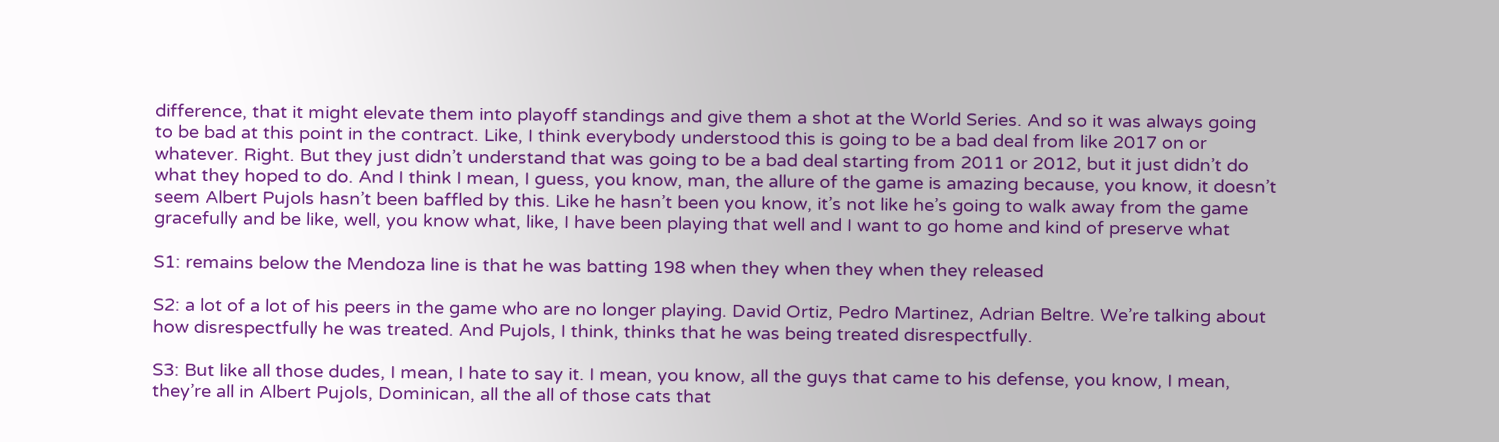difference, that it might elevate them into playoff standings and give them a shot at the World Series. And so it was always going to be bad at this point in the contract. Like, I think everybody understood this is going to be a bad deal from like 2017 on or whatever. Right. But they just didn’t understand that was going to be a bad deal starting from 2011 or 2012, but it just didn’t do what they hoped to do. And I think I mean, I guess, you know, man, the allure of the game is amazing because, you know, it doesn’t seem Albert Pujols hasn’t been baffled by this. Like he hasn’t been you know, it’s not like he’s going to walk away from the game gracefully and be like, well, you know what, like, I have been playing that well and I want to go home and kind of preserve what

S1: remains below the Mendoza line is that he was batting 198 when they when they when they released

S2: a lot of a lot of his peers in the game who are no longer playing. David Ortiz, Pedro Martinez, Adrian Beltre. We’re talking about how disrespectfully he was treated. And Pujols, I think, thinks that he was being treated disrespectfully.

S3: But like all those dudes, I mean, I hate to say it. I mean, you know, all the guys that came to his defense, you know, I mean, they’re all in Albert Pujols, Dominican, all the all of those cats that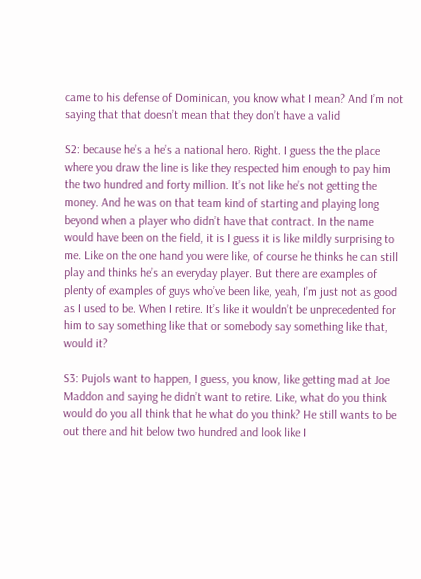came to his defense of Dominican, you know what I mean? And I’m not saying that that doesn’t mean that they don’t have a valid

S2: because he’s a he’s a national hero. Right. I guess the the place where you draw the line is like they respected him enough to pay him the two hundred and forty million. It’s not like he’s not getting the money. And he was on that team kind of starting and playing long beyond when a player who didn’t have that contract. In the name would have been on the field, it is I guess it is like mildly surprising to me. Like on the one hand you were like, of course he thinks he can still play and thinks he’s an everyday player. But there are examples of plenty of examples of guys who’ve been like, yeah, I’m just not as good as I used to be. When I retire. It’s like it wouldn’t be unprecedented for him to say something like that or somebody say something like that, would it?

S3: Pujols want to happen, I guess, you know, like getting mad at Joe Maddon and saying he didn’t want to retire. Like, what do you think would do you all think that he what do you think? He still wants to be out there and hit below two hundred and look like I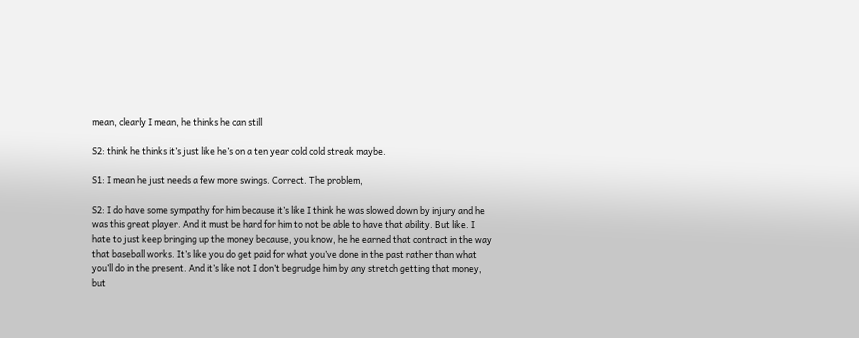mean, clearly I mean, he thinks he can still

S2: think he thinks it’s just like he’s on a ten year cold cold streak maybe.

S1: I mean he just needs a few more swings. Correct. The problem,

S2: I do have some sympathy for him because it’s like I think he was slowed down by injury and he was this great player. And it must be hard for him to not be able to have that ability. But like. I hate to just keep bringing up the money because, you know, he he earned that contract in the way that baseball works. It’s like you do get paid for what you’ve done in the past rather than what you’ll do in the present. And it’s like not I don’t begrudge him by any stretch getting that money, but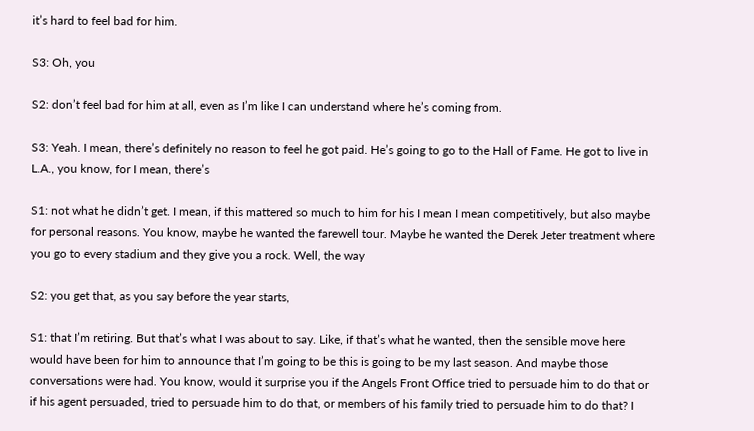it’s hard to feel bad for him.

S3: Oh, you

S2: don’t feel bad for him at all, even as I’m like I can understand where he’s coming from.

S3: Yeah. I mean, there’s definitely no reason to feel he got paid. He’s going to go to the Hall of Fame. He got to live in L.A., you know, for I mean, there’s

S1: not what he didn’t get. I mean, if this mattered so much to him for his I mean I mean competitively, but also maybe for personal reasons. You know, maybe he wanted the farewell tour. Maybe he wanted the Derek Jeter treatment where you go to every stadium and they give you a rock. Well, the way

S2: you get that, as you say before the year starts,

S1: that I’m retiring. But that’s what I was about to say. Like, if that’s what he wanted, then the sensible move here would have been for him to announce that I’m going to be this is going to be my last season. And maybe those conversations were had. You know, would it surprise you if the Angels Front Office tried to persuade him to do that or if his agent persuaded, tried to persuade him to do that, or members of his family tried to persuade him to do that? I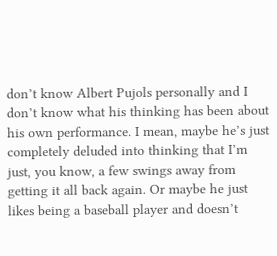don’t know Albert Pujols personally and I don’t know what his thinking has been about his own performance. I mean, maybe he’s just completely deluded into thinking that I’m just, you know, a few swings away from getting it all back again. Or maybe he just likes being a baseball player and doesn’t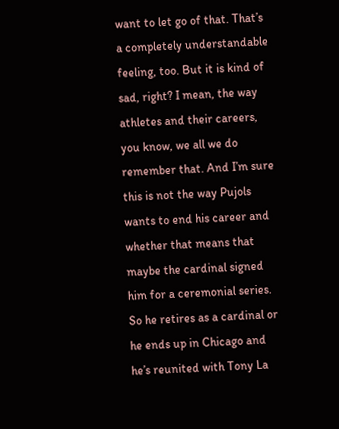want to let go of that. That’s a completely understandable feeling, too. But it is kind of sad, right? I mean, the way athletes and their careers, you know, we all we do remember that. And I’m sure this is not the way Pujols wants to end his career and whether that means that maybe the cardinal signed him for a ceremonial series. So he retires as a cardinal or he ends up in Chicago and he’s reunited with Tony La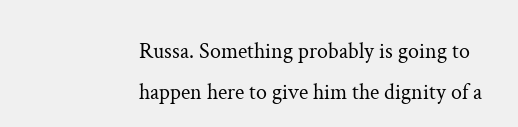Russa. Something probably is going to happen here to give him the dignity of a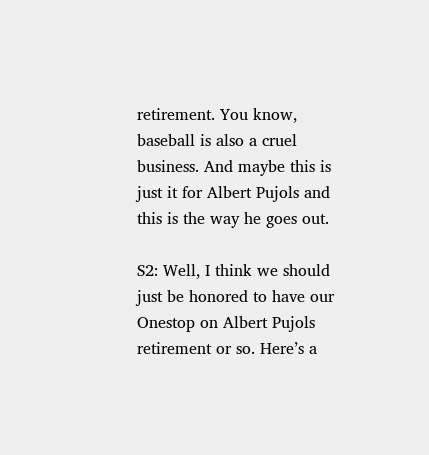retirement. You know, baseball is also a cruel business. And maybe this is just it for Albert Pujols and this is the way he goes out.

S2: Well, I think we should just be honored to have our Onestop on Albert Pujols retirement or so. Here’s a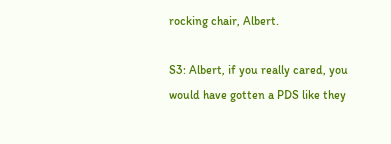rocking chair, Albert.

S3: Albert, if you really cared, you would have gotten a PDS like they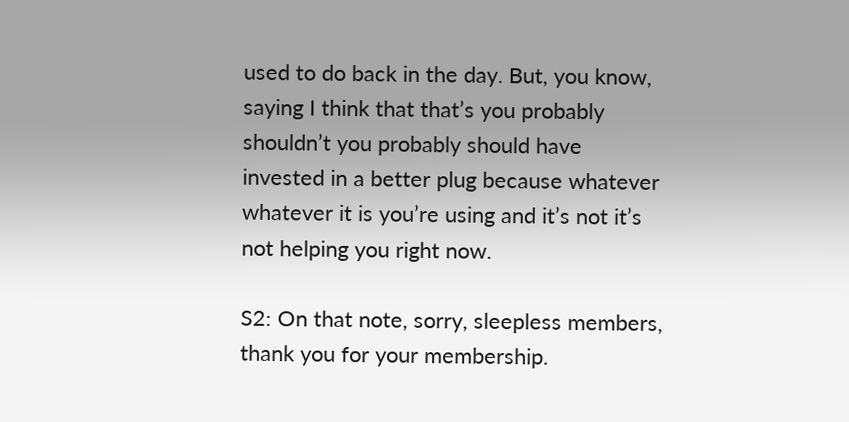used to do back in the day. But, you know, saying I think that that’s you probably shouldn’t you probably should have invested in a better plug because whatever whatever it is you’re using and it’s not it’s not helping you right now.

S2: On that note, sorry, sleepless members, thank you for your membership.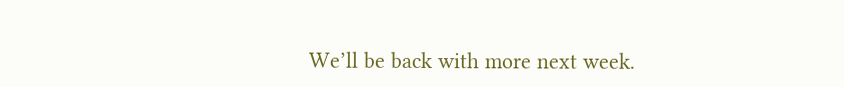We’ll be back with more next week.